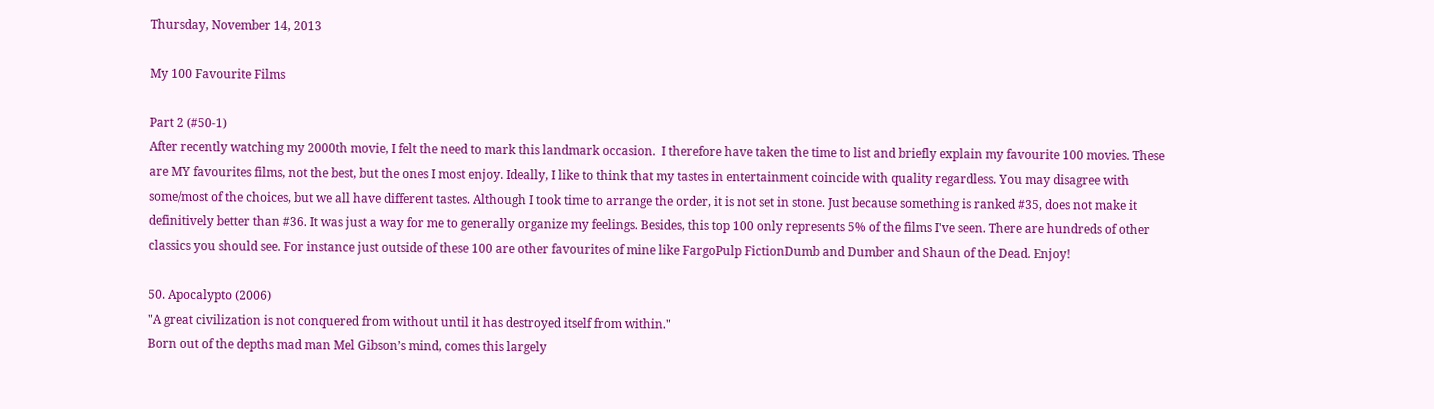Thursday, November 14, 2013

My 100 Favourite Films

Part 2 (#50-1)
After recently watching my 2000th movie, I felt the need to mark this landmark occasion.  I therefore have taken the time to list and briefly explain my favourite 100 movies. These are MY favourites films, not the best, but the ones I most enjoy. Ideally, I like to think that my tastes in entertainment coincide with quality regardless. You may disagree with some/most of the choices, but we all have different tastes. Although I took time to arrange the order, it is not set in stone. Just because something is ranked #35, does not make it definitively better than #36. It was just a way for me to generally organize my feelings. Besides, this top 100 only represents 5% of the films I've seen. There are hundreds of other classics you should see. For instance just outside of these 100 are other favourites of mine like FargoPulp FictionDumb and Dumber and Shaun of the Dead. Enjoy!

50. Apocalypto (2006)
"A great civilization is not conquered from without until it has destroyed itself from within."
Born out of the depths mad man Mel Gibson’s mind, comes this largely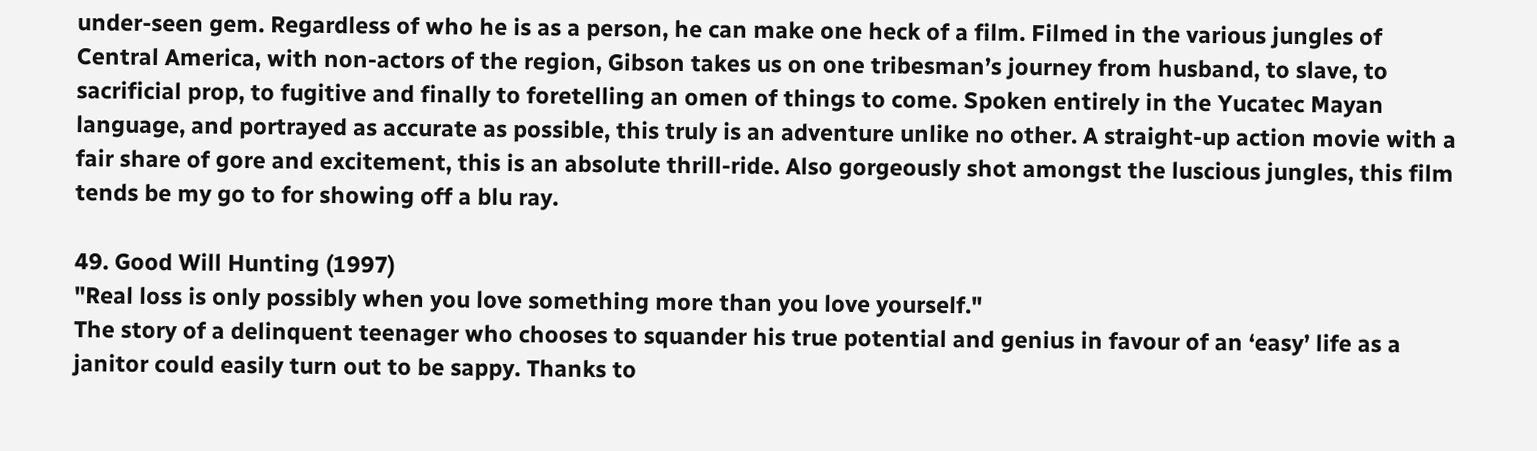under-seen gem. Regardless of who he is as a person, he can make one heck of a film. Filmed in the various jungles of Central America, with non-actors of the region, Gibson takes us on one tribesman’s journey from husband, to slave, to sacrificial prop, to fugitive and finally to foretelling an omen of things to come. Spoken entirely in the Yucatec Mayan language, and portrayed as accurate as possible, this truly is an adventure unlike no other. A straight-up action movie with a fair share of gore and excitement, this is an absolute thrill-ride. Also gorgeously shot amongst the luscious jungles, this film tends be my go to for showing off a blu ray.

49. Good Will Hunting (1997)
"Real loss is only possibly when you love something more than you love yourself."
The story of a delinquent teenager who chooses to squander his true potential and genius in favour of an ‘easy’ life as a janitor could easily turn out to be sappy. Thanks to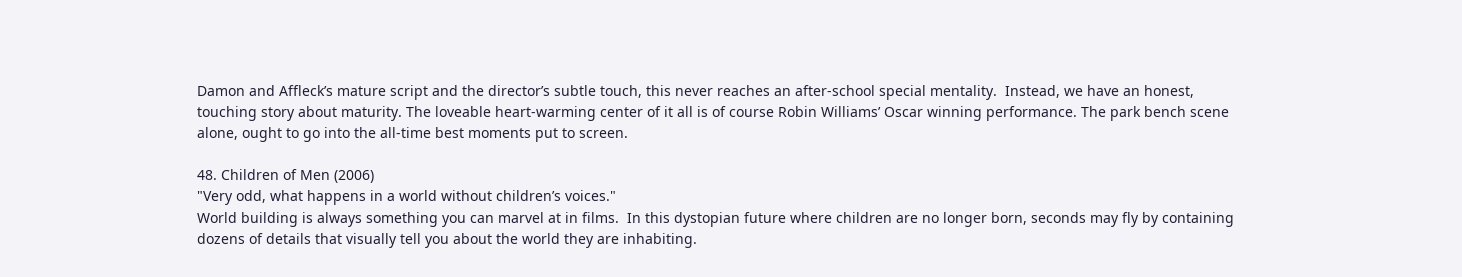Damon and Affleck’s mature script and the director’s subtle touch, this never reaches an after-school special mentality.  Instead, we have an honest, touching story about maturity. The loveable heart-warming center of it all is of course Robin Williams’ Oscar winning performance. The park bench scene alone, ought to go into the all-time best moments put to screen.

48. Children of Men (2006)
"Very odd, what happens in a world without children’s voices."
World building is always something you can marvel at in films.  In this dystopian future where children are no longer born, seconds may fly by containing dozens of details that visually tell you about the world they are inhabiting.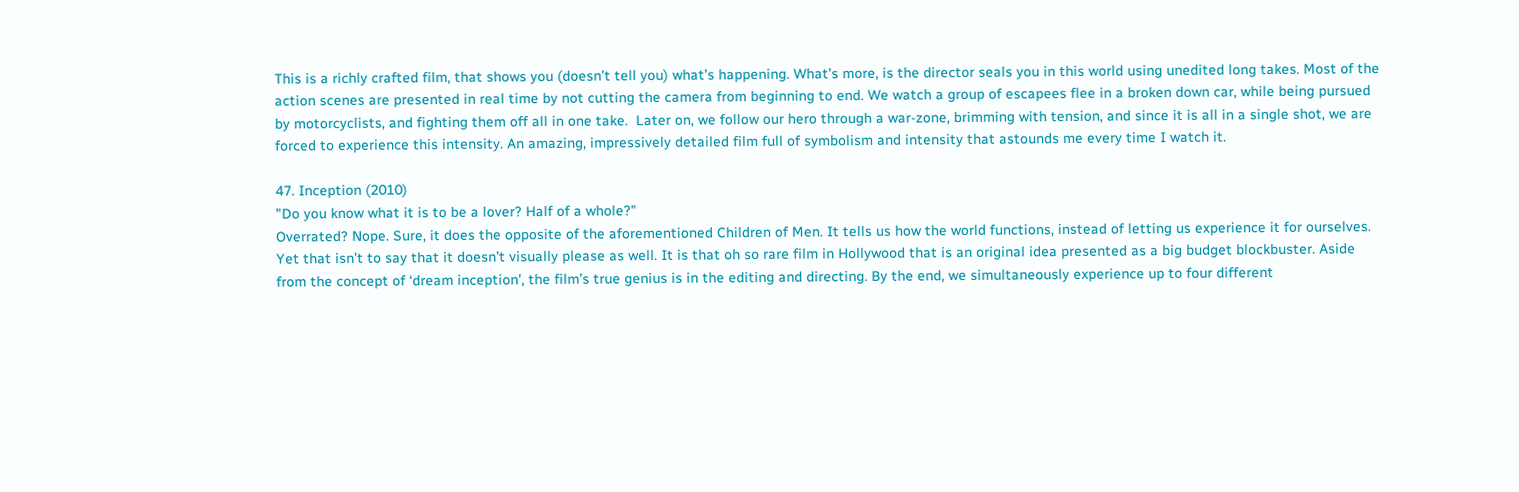This is a richly crafted film, that shows you (doesn’t tell you) what’s happening. What’s more, is the director seals you in this world using unedited long takes. Most of the action scenes are presented in real time by not cutting the camera from beginning to end. We watch a group of escapees flee in a broken down car, while being pursued by motorcyclists, and fighting them off all in one take.  Later on, we follow our hero through a war-zone, brimming with tension, and since it is all in a single shot, we are forced to experience this intensity. An amazing, impressively detailed film full of symbolism and intensity that astounds me every time I watch it.

47. Inception (2010)
"Do you know what it is to be a lover? Half of a whole?"
Overrated? Nope. Sure, it does the opposite of the aforementioned Children of Men. It tells us how the world functions, instead of letting us experience it for ourselves. Yet that isn’t to say that it doesn’t visually please as well. It is that oh so rare film in Hollywood that is an original idea presented as a big budget blockbuster. Aside from the concept of ‘dream inception’, the film’s true genius is in the editing and directing. By the end, we simultaneously experience up to four different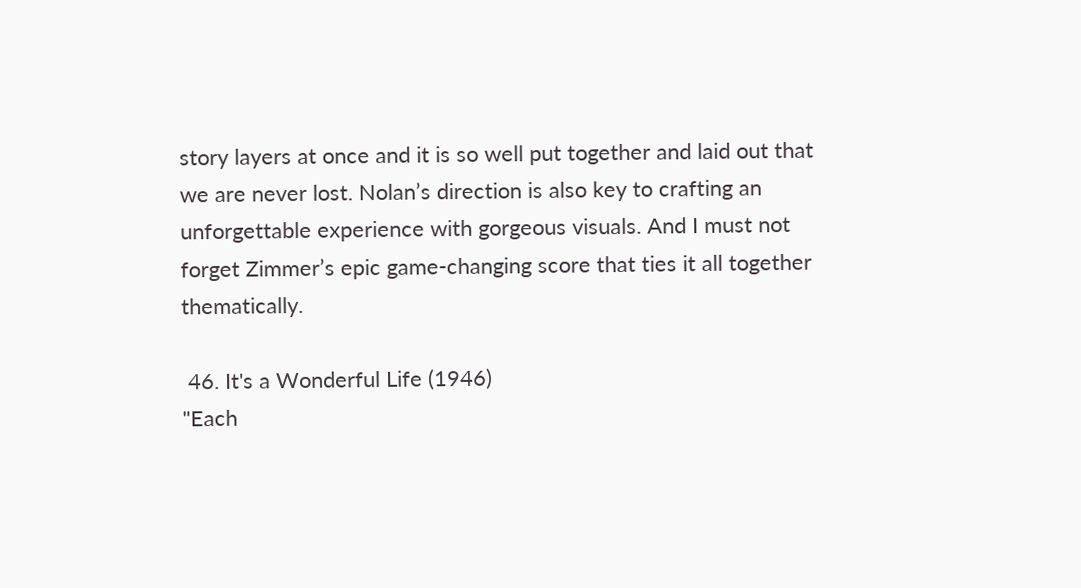story layers at once and it is so well put together and laid out that we are never lost. Nolan’s direction is also key to crafting an unforgettable experience with gorgeous visuals. And I must not forget Zimmer’s epic game-changing score that ties it all together thematically.

 46. It's a Wonderful Life (1946)
"Each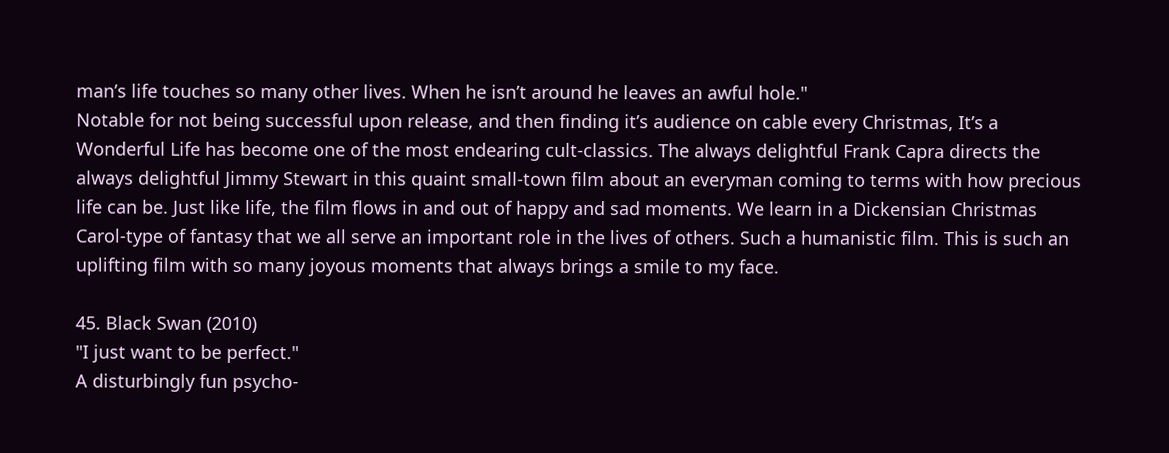man’s life touches so many other lives. When he isn’t around he leaves an awful hole."
Notable for not being successful upon release, and then finding it’s audience on cable every Christmas, It’s a Wonderful Life has become one of the most endearing cult-classics. The always delightful Frank Capra directs the always delightful Jimmy Stewart in this quaint small-town film about an everyman coming to terms with how precious life can be. Just like life, the film flows in and out of happy and sad moments. We learn in a Dickensian Christmas Carol-type of fantasy that we all serve an important role in the lives of others. Such a humanistic film. This is such an uplifting film with so many joyous moments that always brings a smile to my face.

45. Black Swan (2010)
"I just want to be perfect."
A disturbingly fun psycho-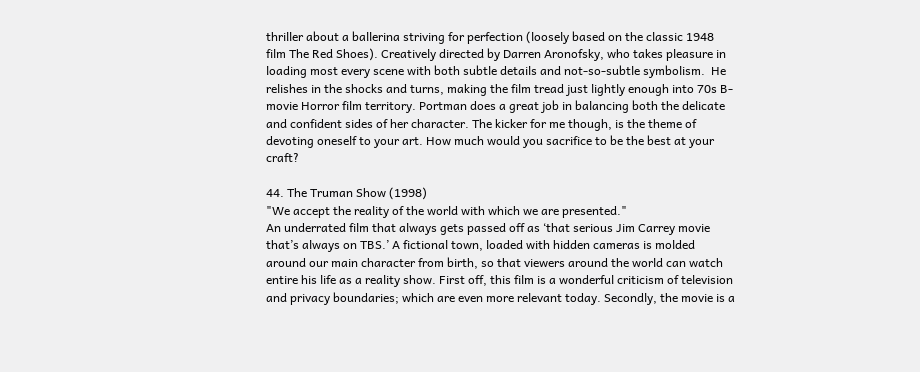thriller about a ballerina striving for perfection (loosely based on the classic 1948 film The Red Shoes). Creatively directed by Darren Aronofsky, who takes pleasure in loading most every scene with both subtle details and not-so-subtle symbolism.  He relishes in the shocks and turns, making the film tread just lightly enough into 70s B-movie Horror film territory. Portman does a great job in balancing both the delicate and confident sides of her character. The kicker for me though, is the theme of devoting oneself to your art. How much would you sacrifice to be the best at your craft?

44. The Truman Show (1998)
"We accept the reality of the world with which we are presented."
An underrated film that always gets passed off as ‘that serious Jim Carrey movie that’s always on TBS.’ A fictional town, loaded with hidden cameras is molded around our main character from birth, so that viewers around the world can watch entire his life as a reality show. First off, this film is a wonderful criticism of television and privacy boundaries; which are even more relevant today. Secondly, the movie is a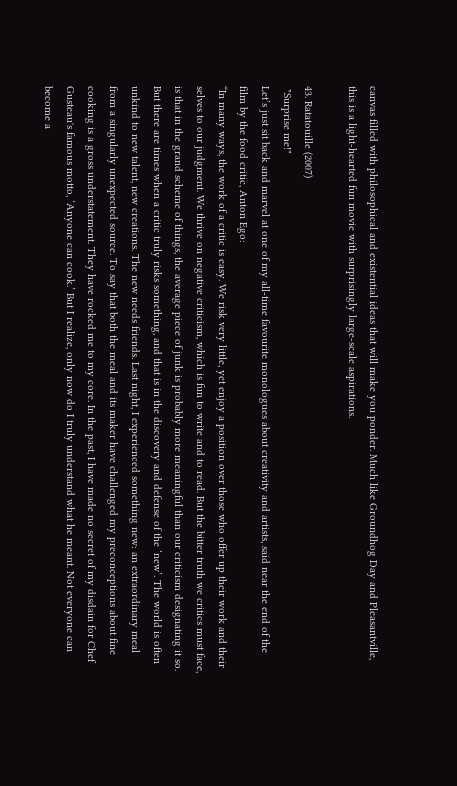canvas filled with philosophical and existential ideas that will make you ponder. Much like Groundhog Day and Pleasantville, this is a light-hearted fun movie with surprisingly large-scale aspirations.

43. Ratatouille (2007)
 "Surprise me!"
Let’s just sit back and marvel at one of my all-time favourite monologues about creativity and artists, said near the end of the film by the food critic, Anton Ego:
“In many ways, the work of a critic is easy. We risk very little, yet enjoy a position over those who offer up their work and their selves to our judgment. We thrive on negative criticism, which is fun to write and to read. But the bitter truth we critics must face, is that in the grand scheme of things, the average piece of junk is probably more meaningful than our criticism designating it so. But there are times when a critic truly risks something, and that is in the discovery and defense of the ‘new’. The world is often unkind to new talent, new creations. The new needs friends. Last night, I experienced something new: an extraordinary meal from a singularly unexpected source. To say that both the meal and its maker have challenged my preconceptions about fine cooking is a gross understatement. They have rocked me to my core. In the past, I have made no secret of my disdain for Chef Gusteau's famous motto, ‘Anyone can cook.’ But I realize, only now do I truly understand what he meant. Not everyone can become a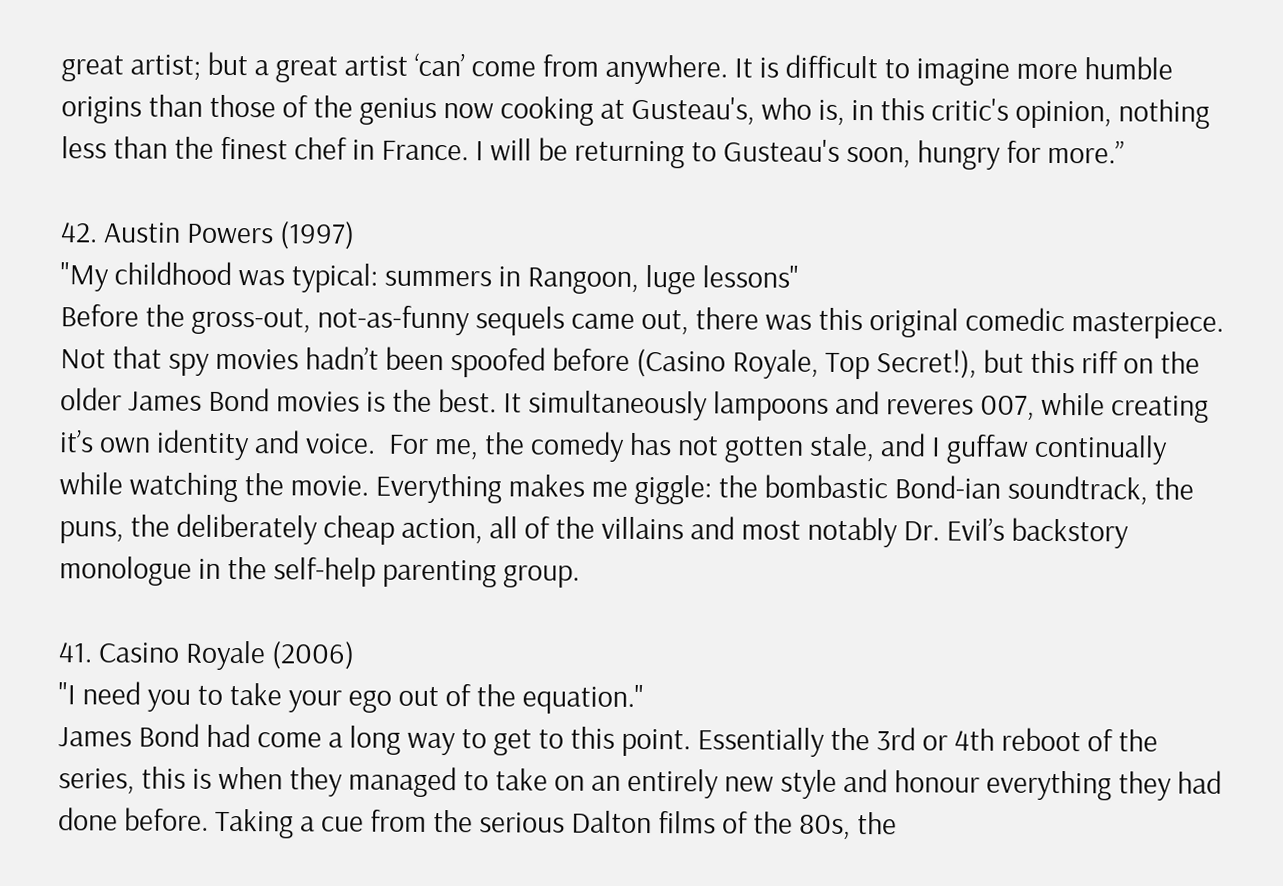great artist; but a great artist ‘can’ come from anywhere. It is difficult to imagine more humble origins than those of the genius now cooking at Gusteau's, who is, in this critic's opinion, nothing less than the finest chef in France. I will be returning to Gusteau's soon, hungry for more.”

42. Austin Powers (1997)
"My childhood was typical: summers in Rangoon, luge lessons"
Before the gross-out, not-as-funny sequels came out, there was this original comedic masterpiece. Not that spy movies hadn’t been spoofed before (Casino Royale, Top Secret!), but this riff on the older James Bond movies is the best. It simultaneously lampoons and reveres 007, while creating it’s own identity and voice.  For me, the comedy has not gotten stale, and I guffaw continually while watching the movie. Everything makes me giggle: the bombastic Bond-ian soundtrack, the puns, the deliberately cheap action, all of the villains and most notably Dr. Evil’s backstory monologue in the self-help parenting group.

41. Casino Royale (2006)
"I need you to take your ego out of the equation."
James Bond had come a long way to get to this point. Essentially the 3rd or 4th reboot of the series, this is when they managed to take on an entirely new style and honour everything they had done before. Taking a cue from the serious Dalton films of the 80s, the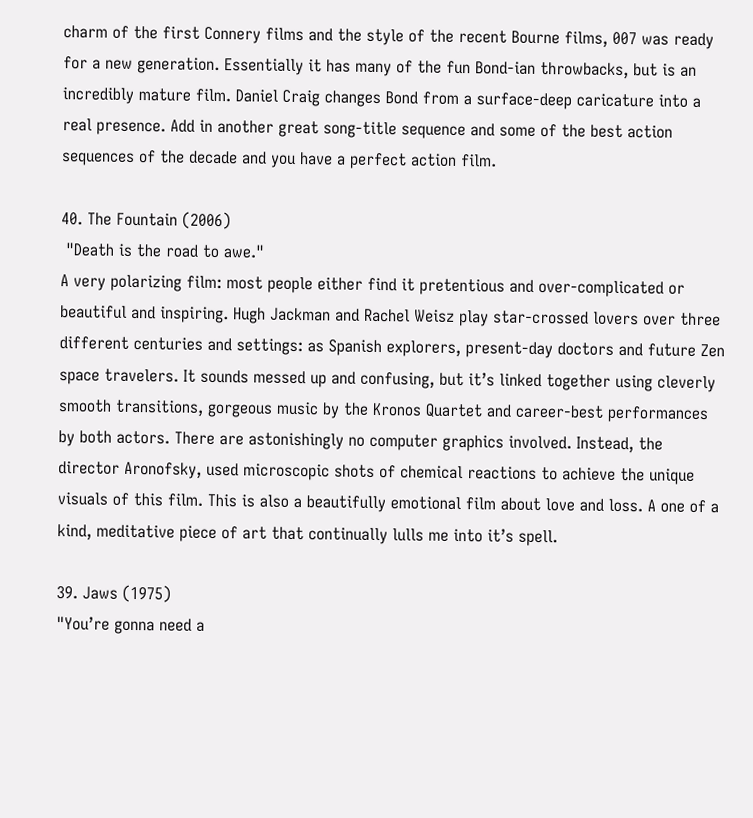charm of the first Connery films and the style of the recent Bourne films, 007 was ready for a new generation. Essentially it has many of the fun Bond-ian throwbacks, but is an incredibly mature film. Daniel Craig changes Bond from a surface-deep caricature into a real presence. Add in another great song-title sequence and some of the best action sequences of the decade and you have a perfect action film.

40. The Fountain (2006)
 "Death is the road to awe."
A very polarizing film: most people either find it pretentious and over-complicated or beautiful and inspiring. Hugh Jackman and Rachel Weisz play star-crossed lovers over three different centuries and settings: as Spanish explorers, present-day doctors and future Zen space travelers. It sounds messed up and confusing, but it’s linked together using cleverly smooth transitions, gorgeous music by the Kronos Quartet and career-best performances by both actors. There are astonishingly no computer graphics involved. Instead, the director Aronofsky, used microscopic shots of chemical reactions to achieve the unique visuals of this film. This is also a beautifully emotional film about love and loss. A one of a kind, meditative piece of art that continually lulls me into it’s spell.

39. Jaws (1975)
"You’re gonna need a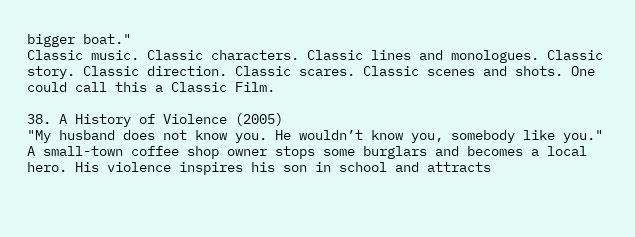bigger boat."
Classic music. Classic characters. Classic lines and monologues. Classic story. Classic direction. Classic scares. Classic scenes and shots. One could call this a Classic Film.

38. A History of Violence (2005)
"My husband does not know you. He wouldn’t know you, somebody like you."
A small-town coffee shop owner stops some burglars and becomes a local hero. His violence inspires his son in school and attracts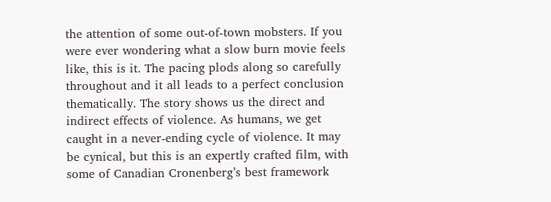the attention of some out-of-town mobsters. If you were ever wondering what a slow burn movie feels like, this is it. The pacing plods along so carefully throughout and it all leads to a perfect conclusion thematically. The story shows us the direct and indirect effects of violence. As humans, we get caught in a never-ending cycle of violence. It may be cynical, but this is an expertly crafted film, with some of Canadian Cronenberg’s best framework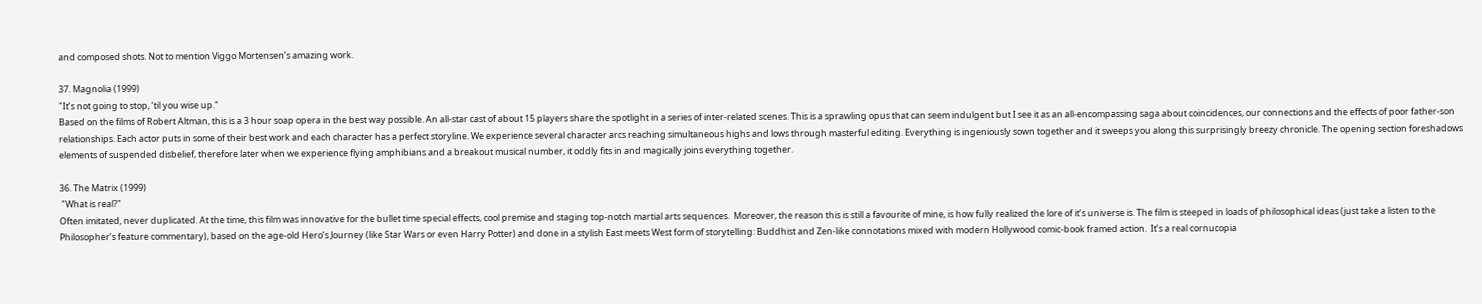and composed shots. Not to mention Viggo Mortensen’s amazing work.

37. Magnolia (1999)
"It’s not going to stop, ‘til you wise up."
Based on the films of Robert Altman, this is a 3 hour soap opera in the best way possible. An all-star cast of about 15 players share the spotlight in a series of inter-related scenes. This is a sprawling opus that can seem indulgent but I see it as an all-encompassing saga about coincidences, our connections and the effects of poor father-son relationships. Each actor puts in some of their best work and each character has a perfect storyline. We experience several character arcs reaching simultaneous highs and lows through masterful editing. Everything is ingeniously sown together and it sweeps you along this surprisingly breezy chronicle. The opening section foreshadows elements of suspended disbelief, therefore later when we experience flying amphibians and a breakout musical number, it oddly fits in and magically joins everything together.

36. The Matrix (1999)
 "What is real?"
Often imitated, never duplicated. At the time, this film was innovative for the bullet time special effects, cool premise and staging top-notch martial arts sequences.  Moreover, the reason this is still a favourite of mine, is how fully realized the lore of it’s universe is. The film is steeped in loads of philosophical ideas (just take a listen to the Philosopher’s feature commentary), based on the age-old Hero’s Journey (like Star Wars or even Harry Potter) and done in a stylish East meets West form of storytelling: Buddhist and Zen-like connotations mixed with modern Hollywood comic-book framed action.  It’s a real cornucopia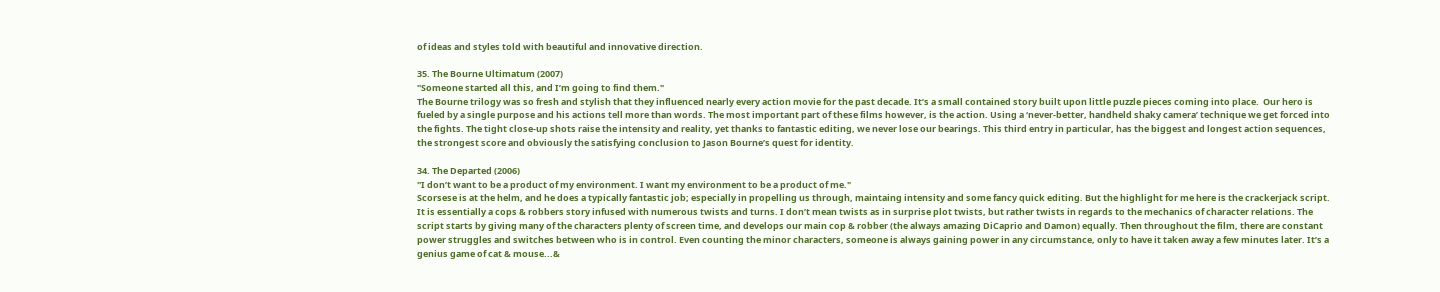of ideas and styles told with beautiful and innovative direction.

35. The Bourne Ultimatum (2007)
"Someone started all this, and I’m going to find them."
The Bourne trilogy was so fresh and stylish that they influenced nearly every action movie for the past decade. It’s a small contained story built upon little puzzle pieces coming into place.  Our hero is fueled by a single purpose and his actions tell more than words. The most important part of these films however, is the action. Using a ‘never-better, handheld shaky camera’ technique we get forced into the fights. The tight close-up shots raise the intensity and reality, yet thanks to fantastic editing, we never lose our bearings. This third entry in particular, has the biggest and longest action sequences, the strongest score and obviously the satisfying conclusion to Jason Bourne’s quest for identity.

34. The Departed (2006)
"I don’t want to be a product of my environment. I want my environment to be a product of me."
Scorsese is at the helm, and he does a typically fantastic job; especially in propelling us through, maintaing intensity and some fancy quick editing. But the highlight for me here is the crackerjack script. It is essentially a cops & robbers story infused with numerous twists and turns. I don’t mean twists as in surprise plot twists, but rather twists in regards to the mechanics of character relations. The script starts by giving many of the characters plenty of screen time, and develops our main cop & robber (the always amazing DiCaprio and Damon) equally. Then throughout the film, there are constant power struggles and switches between who is in control. Even counting the minor characters, someone is always gaining power in any circumstance, only to have it taken away a few minutes later. It’s a genius game of cat & mouse...&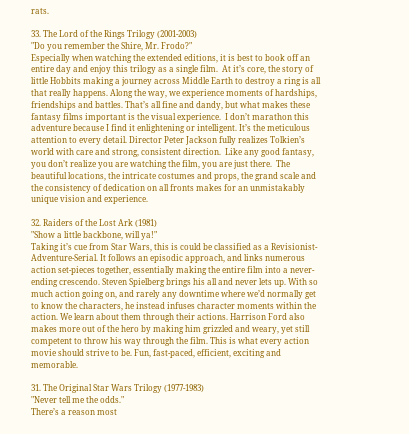rats.

33. The Lord of the Rings Trilogy (2001-2003)
"Do you remember the Shire, Mr. Frodo?"
Especially when watching the extended editions, it is best to book off an entire day and enjoy this trilogy as a single film.  At it’s core, the story of little Hobbits making a journey across Middle Earth to destroy a ring is all that really happens. Along the way, we experience moments of hardships, friendships and battles. That’s all fine and dandy, but what makes these fantasy films important is the visual experience.  I don’t marathon this adventure because I find it enlightening or intelligent. It’s the meticulous attention to every detail. Director Peter Jackson fully realizes Tolkien’s world with care and strong, consistent direction.  Like any good fantasy, you don’t realize you are watching the film, you are just there.  The beautiful locations, the intricate costumes and props, the grand scale and the consistency of dedication on all fronts makes for an unmistakably unique vision and experience.

32. Raiders of the Lost Ark (1981)
"Show a little backbone, will ya!"
Taking it’s cue from Star Wars, this is could be classified as a Revisionist-Adventure-Serial. It follows an episodic approach, and links numerous action set-pieces together, essentially making the entire film into a never-ending crescendo. Steven Spielberg brings his all and never lets up. With so much action going on, and rarely any downtime where we’d normally get to know the characters, he instead infuses character moments within the action. We learn about them through their actions. Harrison Ford also makes more out of the hero by making him grizzled and weary, yet still competent to throw his way through the film. This is what every action movie should strive to be. Fun, fast-paced, efficient, exciting and memorable.

31. The Original Star Wars Trilogy (1977-1983)
"Never tell me the odds."
There’s a reason most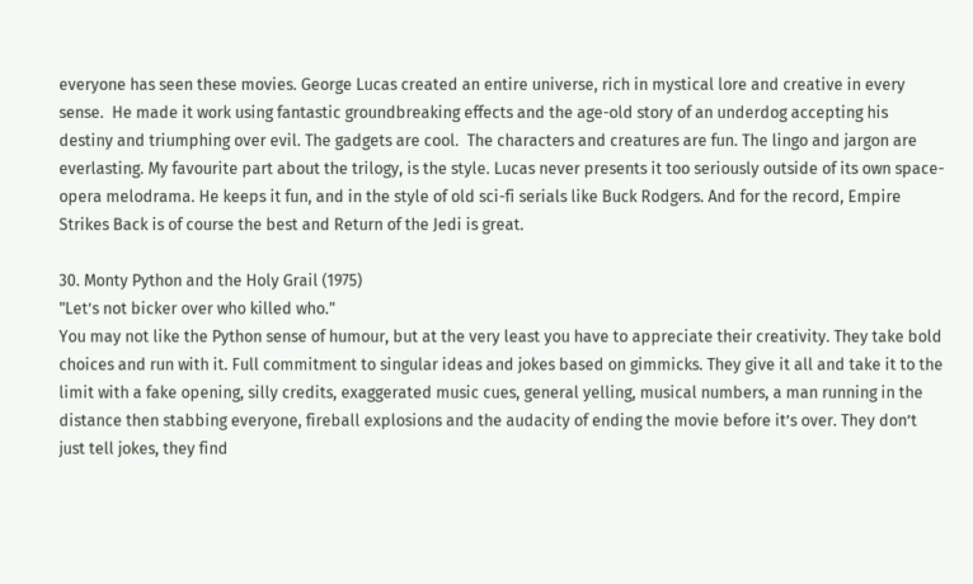everyone has seen these movies. George Lucas created an entire universe, rich in mystical lore and creative in every sense.  He made it work using fantastic groundbreaking effects and the age-old story of an underdog accepting his destiny and triumphing over evil. The gadgets are cool.  The characters and creatures are fun. The lingo and jargon are everlasting. My favourite part about the trilogy, is the style. Lucas never presents it too seriously outside of its own space-opera melodrama. He keeps it fun, and in the style of old sci-fi serials like Buck Rodgers. And for the record, Empire Strikes Back is of course the best and Return of the Jedi is great.

30. Monty Python and the Holy Grail (1975)
"Let’s not bicker over who killed who."
You may not like the Python sense of humour, but at the very least you have to appreciate their creativity. They take bold choices and run with it. Full commitment to singular ideas and jokes based on gimmicks. They give it all and take it to the limit with a fake opening, silly credits, exaggerated music cues, general yelling, musical numbers, a man running in the distance then stabbing everyone, fireball explosions and the audacity of ending the movie before it’s over. They don’t just tell jokes, they find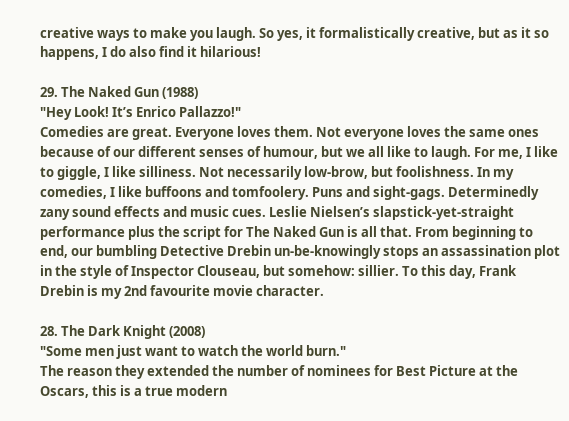creative ways to make you laugh. So yes, it formalistically creative, but as it so happens, I do also find it hilarious!

29. The Naked Gun (1988)
"Hey Look! It’s Enrico Pallazzo!"
Comedies are great. Everyone loves them. Not everyone loves the same ones because of our different senses of humour, but we all like to laugh. For me, I like to giggle, I like silliness. Not necessarily low-brow, but foolishness. In my comedies, I like buffoons and tomfoolery. Puns and sight-gags. Determinedly zany sound effects and music cues. Leslie Nielsen’s slapstick-yet-straight performance plus the script for The Naked Gun is all that. From beginning to end, our bumbling Detective Drebin un-be-knowingly stops an assassination plot in the style of Inspector Clouseau, but somehow: sillier. To this day, Frank Drebin is my 2nd favourite movie character.

28. The Dark Knight (2008)
"Some men just want to watch the world burn."
The reason they extended the number of nominees for Best Picture at the Oscars, this is a true modern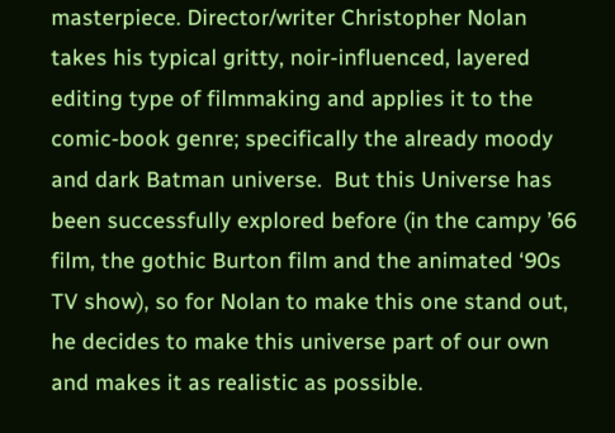masterpiece. Director/writer Christopher Nolan takes his typical gritty, noir-influenced, layered editing type of filmmaking and applies it to the comic-book genre; specifically the already moody and dark Batman universe.  But this Universe has been successfully explored before (in the campy ’66 film, the gothic Burton film and the animated ‘90s TV show), so for Nolan to make this one stand out, he decides to make this universe part of our own and makes it as realistic as possible.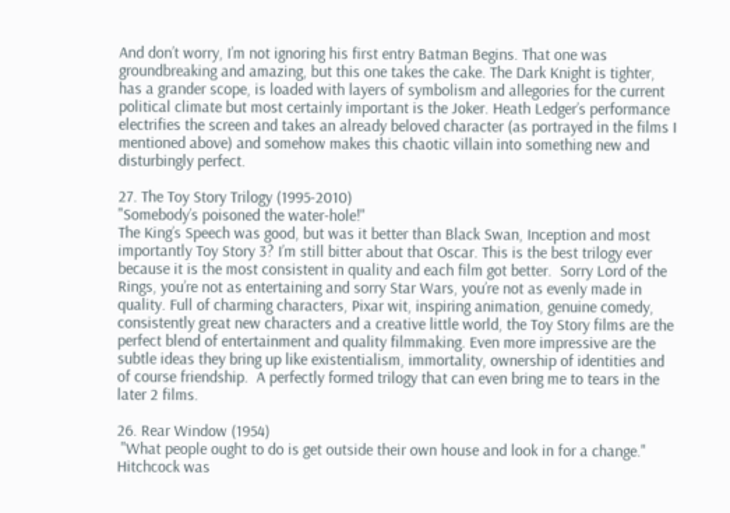And don’t worry, I’m not ignoring his first entry Batman Begins. That one was groundbreaking and amazing, but this one takes the cake. The Dark Knight is tighter, has a grander scope, is loaded with layers of symbolism and allegories for the current political climate but most certainly important is the Joker. Heath Ledger’s performance electrifies the screen and takes an already beloved character (as portrayed in the films I mentioned above) and somehow makes this chaotic villain into something new and disturbingly perfect.

27. The Toy Story Trilogy (1995-2010)
"Somebody’s poisoned the water-hole!"
The King’s Speech was good, but was it better than Black Swan, Inception and most importantly Toy Story 3? I’m still bitter about that Oscar. This is the best trilogy ever because it is the most consistent in quality and each film got better.  Sorry Lord of the Rings, you’re not as entertaining and sorry Star Wars, you’re not as evenly made in quality. Full of charming characters, Pixar wit, inspiring animation, genuine comedy, consistently great new characters and a creative little world, the Toy Story films are the perfect blend of entertainment and quality filmmaking. Even more impressive are the subtle ideas they bring up like existentialism, immortality, ownership of identities and of course friendship.  A perfectly formed trilogy that can even bring me to tears in the later 2 films.

26. Rear Window (1954)
 "What people ought to do is get outside their own house and look in for a change."
Hitchcock was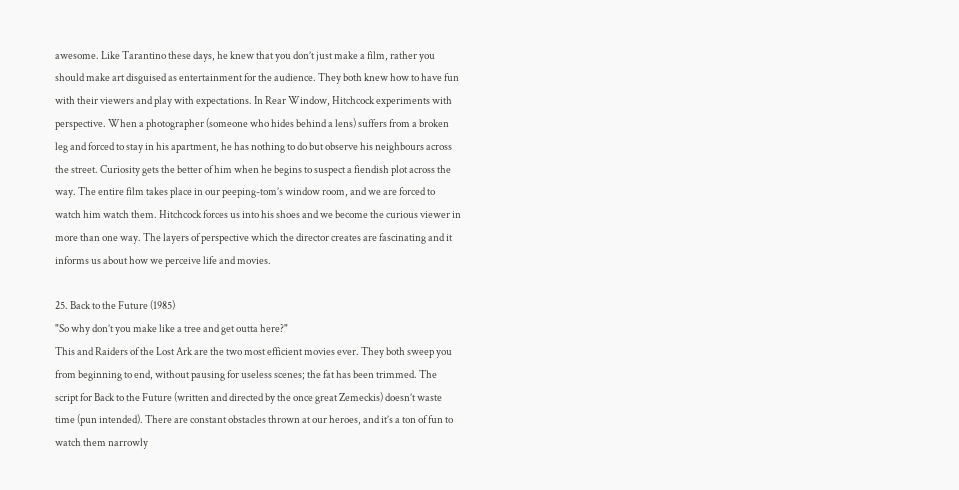awesome. Like Tarantino these days, he knew that you don’t just make a film, rather you should make art disguised as entertainment for the audience. They both knew how to have fun with their viewers and play with expectations. In Rear Window, Hitchcock experiments with perspective. When a photographer (someone who hides behind a lens) suffers from a broken leg and forced to stay in his apartment, he has nothing to do but observe his neighbours across the street. Curiosity gets the better of him when he begins to suspect a fiendish plot across the way. The entire film takes place in our peeping-tom’s window room, and we are forced to watch him watch them. Hitchcock forces us into his shoes and we become the curious viewer in more than one way. The layers of perspective which the director creates are fascinating and it informs us about how we perceive life and movies.

25. Back to the Future (1985)
"So why don’t you make like a tree and get outta here?"
This and Raiders of the Lost Ark are the two most efficient movies ever. They both sweep you from beginning to end, without pausing for useless scenes; the fat has been trimmed. The script for Back to the Future (written and directed by the once great Zemeckis) doesn’t waste time (pun intended). There are constant obstacles thrown at our heroes, and it’s a ton of fun to watch them narrowly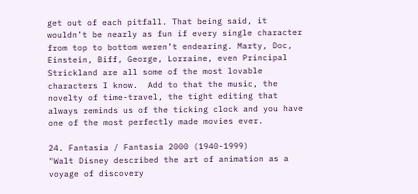get out of each pitfall. That being said, it wouldn’t be nearly as fun if every single character from top to bottom weren’t endearing. Marty, Doc, Einstein, Biff, George, Lorraine, even Principal Strickland are all some of the most lovable characters I know.  Add to that the music, the novelty of time-travel, the tight editing that always reminds us of the ticking clock and you have one of the most perfectly made movies ever.

24. Fantasia / Fantasia 2000 (1940-1999)
"Walt Disney described the art of animation as a voyage of discovery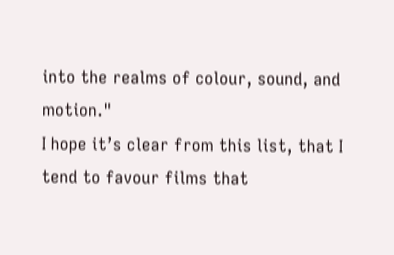into the realms of colour, sound, and motion."
I hope it’s clear from this list, that I tend to favour films that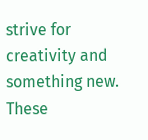strive for creativity and something new. These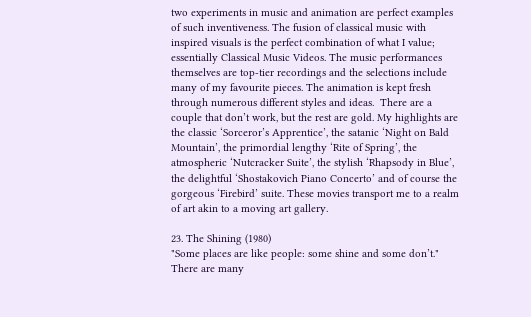two experiments in music and animation are perfect examples of such inventiveness. The fusion of classical music with inspired visuals is the perfect combination of what I value; essentially Classical Music Videos. The music performances themselves are top-tier recordings and the selections include many of my favourite pieces. The animation is kept fresh through numerous different styles and ideas.  There are a couple that don’t work, but the rest are gold. My highlights are the classic ‘Sorceror’s Apprentice’, the satanic ‘Night on Bald Mountain’, the primordial lengthy ‘Rite of Spring’, the atmospheric ‘Nutcracker Suite’, the stylish ‘Rhapsody in Blue’, the delightful ‘Shostakovich Piano Concerto’ and of course the gorgeous ‘Firebird’ suite. These movies transport me to a realm of art akin to a moving art gallery.

23. The Shining (1980)
"Some places are like people: some shine and some don’t."
There are many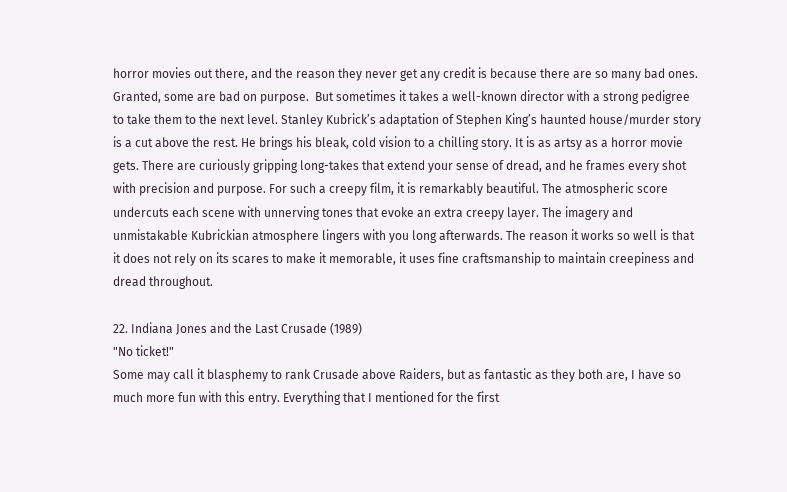horror movies out there, and the reason they never get any credit is because there are so many bad ones. Granted, some are bad on purpose.  But sometimes it takes a well-known director with a strong pedigree to take them to the next level. Stanley Kubrick’s adaptation of Stephen King’s haunted house/murder story is a cut above the rest. He brings his bleak, cold vision to a chilling story. It is as artsy as a horror movie gets. There are curiously gripping long-takes that extend your sense of dread, and he frames every shot with precision and purpose. For such a creepy film, it is remarkably beautiful. The atmospheric score undercuts each scene with unnerving tones that evoke an extra creepy layer. The imagery and unmistakable Kubrickian atmosphere lingers with you long afterwards. The reason it works so well is that it does not rely on its scares to make it memorable, it uses fine craftsmanship to maintain creepiness and dread throughout.

22. Indiana Jones and the Last Crusade (1989)
"No ticket!"
Some may call it blasphemy to rank Crusade above Raiders, but as fantastic as they both are, I have so much more fun with this entry. Everything that I mentioned for the first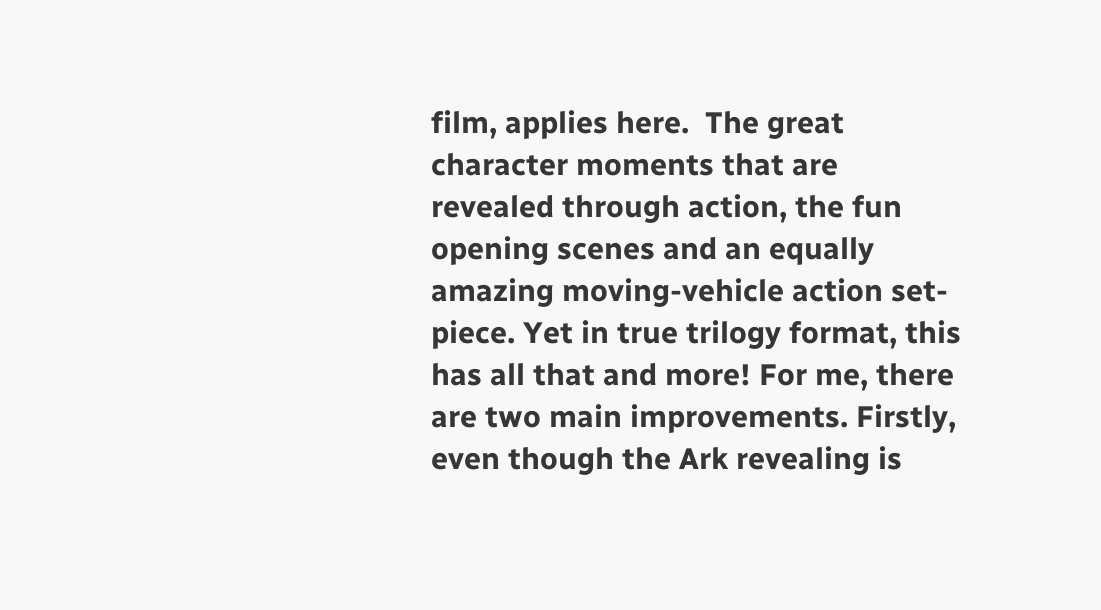film, applies here.  The great character moments that are revealed through action, the fun opening scenes and an equally amazing moving-vehicle action set-piece. Yet in true trilogy format, this has all that and more! For me, there are two main improvements. Firstly, even though the Ark revealing is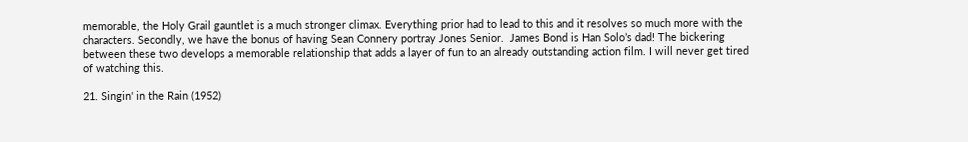memorable, the Holy Grail gauntlet is a much stronger climax. Everything prior had to lead to this and it resolves so much more with the characters. Secondly, we have the bonus of having Sean Connery portray Jones Senior.  James Bond is Han Solo’s dad! The bickering between these two develops a memorable relationship that adds a layer of fun to an already outstanding action film. I will never get tired of watching this.

21. Singin' in the Rain (1952)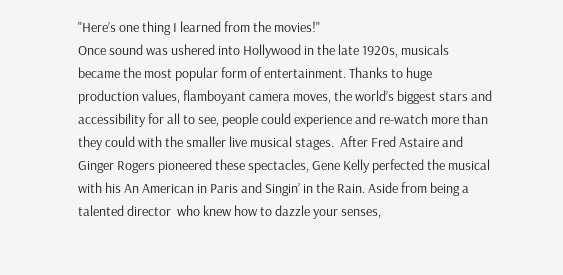"Here’s one thing I learned from the movies!"
Once sound was ushered into Hollywood in the late 1920s, musicals became the most popular form of entertainment. Thanks to huge production values, flamboyant camera moves, the world’s biggest stars and accessibility for all to see, people could experience and re-watch more than they could with the smaller live musical stages.  After Fred Astaire and Ginger Rogers pioneered these spectacles, Gene Kelly perfected the musical with his An American in Paris and Singin’ in the Rain. Aside from being a talented director  who knew how to dazzle your senses,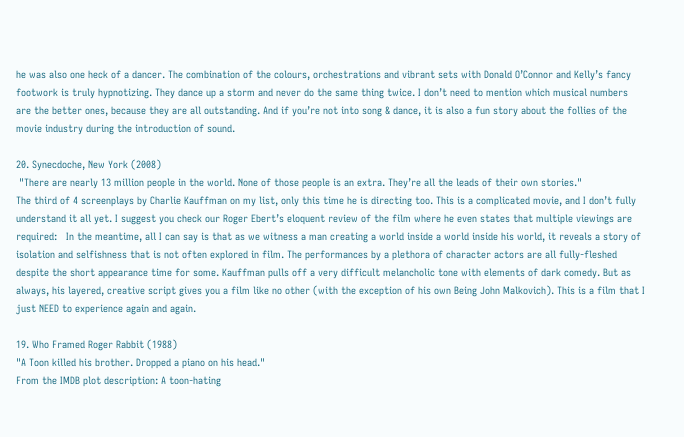he was also one heck of a dancer. The combination of the colours, orchestrations and vibrant sets with Donald O’Connor and Kelly’s fancy footwork is truly hypnotizing. They dance up a storm and never do the same thing twice. I don’t need to mention which musical numbers are the better ones, because they are all outstanding. And if you’re not into song & dance, it is also a fun story about the follies of the movie industry during the introduction of sound.

20. Synecdoche, New York (2008)
 "There are nearly 13 million people in the world. None of those people is an extra. They’re all the leads of their own stories."
The third of 4 screenplays by Charlie Kauffman on my list, only this time he is directing too. This is a complicated movie, and I don’t fully understand it all yet. I suggest you check our Roger Ebert’s eloquent review of the film where he even states that multiple viewings are required:   In the meantime, all I can say is that as we witness a man creating a world inside a world inside his world, it reveals a story of isolation and selfishness that is not often explored in film. The performances by a plethora of character actors are all fully-fleshed despite the short appearance time for some. Kauffman pulls off a very difficult melancholic tone with elements of dark comedy. But as always, his layered, creative script gives you a film like no other (with the exception of his own Being John Malkovich). This is a film that I just NEED to experience again and again.

19. Who Framed Roger Rabbit (1988)
"A Toon killed his brother. Dropped a piano on his head."
From the IMDB plot description: A toon-hating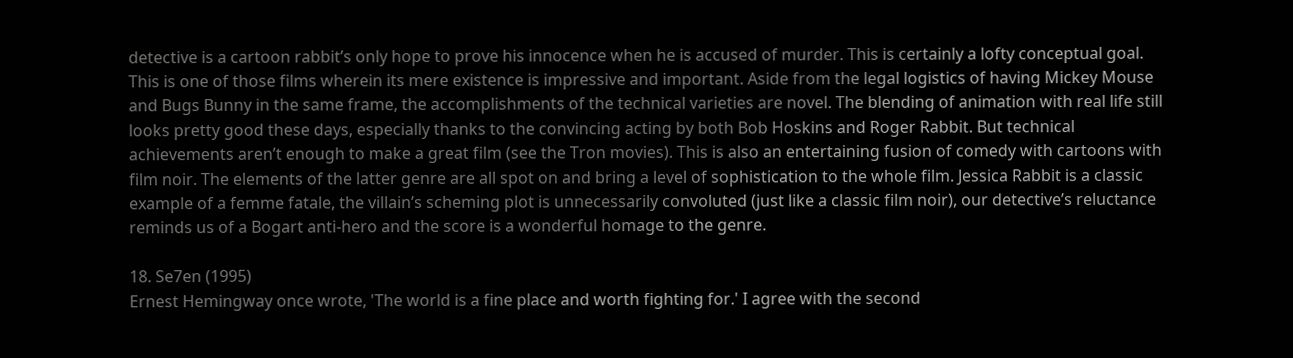detective is a cartoon rabbit’s only hope to prove his innocence when he is accused of murder. This is certainly a lofty conceptual goal. This is one of those films wherein its mere existence is impressive and important. Aside from the legal logistics of having Mickey Mouse and Bugs Bunny in the same frame, the accomplishments of the technical varieties are novel. The blending of animation with real life still looks pretty good these days, especially thanks to the convincing acting by both Bob Hoskins and Roger Rabbit. But technical achievements aren’t enough to make a great film (see the Tron movies). This is also an entertaining fusion of comedy with cartoons with film noir. The elements of the latter genre are all spot on and bring a level of sophistication to the whole film. Jessica Rabbit is a classic example of a femme fatale, the villain’s scheming plot is unnecessarily convoluted (just like a classic film noir), our detective’s reluctance reminds us of a Bogart anti-hero and the score is a wonderful homage to the genre.

18. Se7en (1995)
Ernest Hemingway once wrote, 'The world is a fine place and worth fighting for.' I agree with the second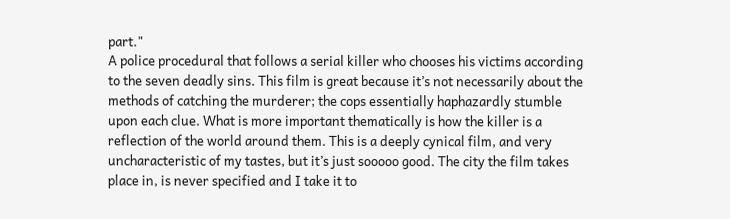part."
A police procedural that follows a serial killer who chooses his victims according to the seven deadly sins. This film is great because it’s not necessarily about the methods of catching the murderer; the cops essentially haphazardly stumble upon each clue. What is more important thematically is how the killer is a reflection of the world around them. This is a deeply cynical film, and very uncharacteristic of my tastes, but it’s just sooooo good. The city the film takes place in, is never specified and I take it to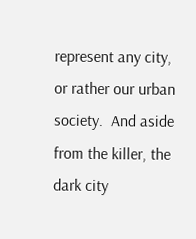represent any city, or rather our urban society.  And aside from the killer, the dark city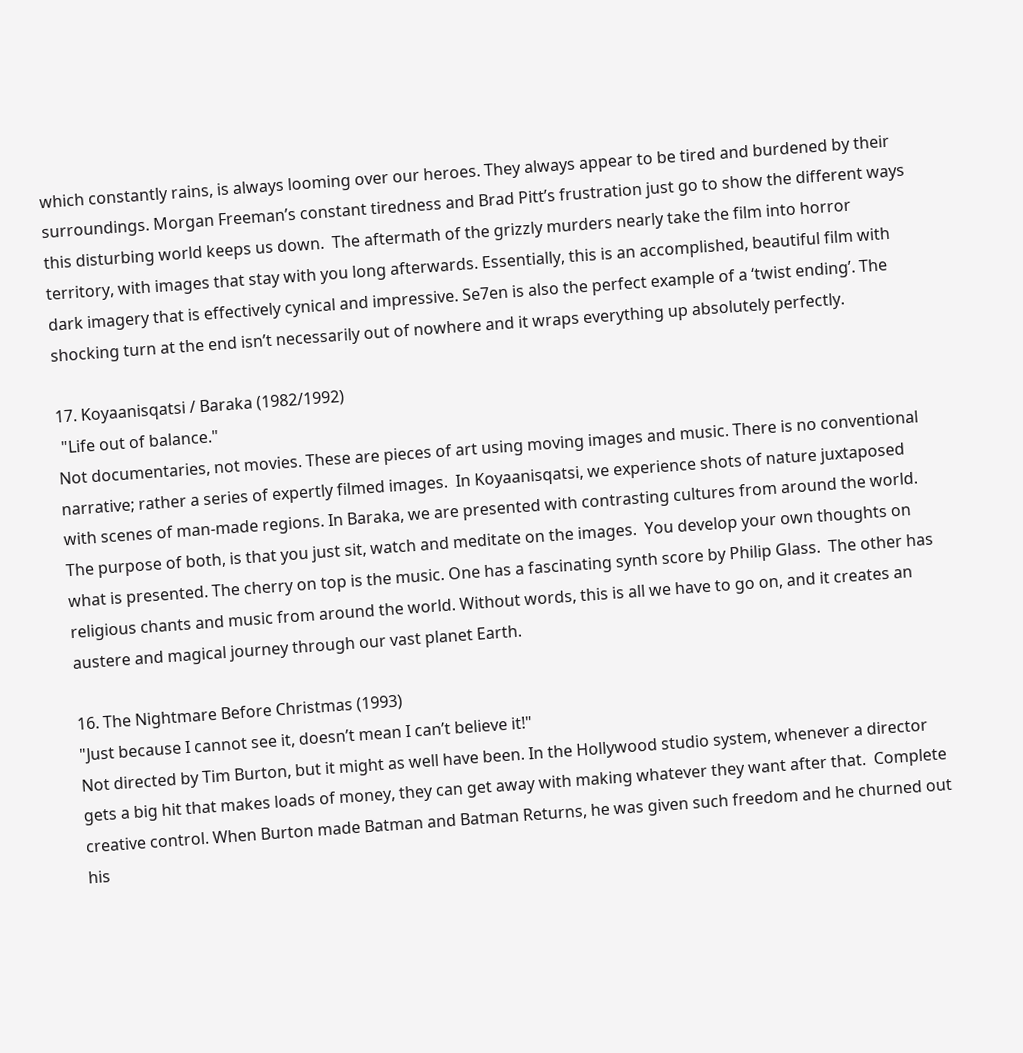which constantly rains, is always looming over our heroes. They always appear to be tired and burdened by their surroundings. Morgan Freeman’s constant tiredness and Brad Pitt’s frustration just go to show the different ways this disturbing world keeps us down.  The aftermath of the grizzly murders nearly take the film into horror territory, with images that stay with you long afterwards. Essentially, this is an accomplished, beautiful film with dark imagery that is effectively cynical and impressive. Se7en is also the perfect example of a ‘twist ending’. The shocking turn at the end isn’t necessarily out of nowhere and it wraps everything up absolutely perfectly.

17. Koyaanisqatsi / Baraka (1982/1992)
 "Life out of balance."
Not documentaries, not movies. These are pieces of art using moving images and music. There is no conventional narrative; rather a series of expertly filmed images.  In Koyaanisqatsi, we experience shots of nature juxtaposed with scenes of man-made regions. In Baraka, we are presented with contrasting cultures from around the world. The purpose of both, is that you just sit, watch and meditate on the images.  You develop your own thoughts on what is presented. The cherry on top is the music. One has a fascinating synth score by Philip Glass.  The other has religious chants and music from around the world. Without words, this is all we have to go on, and it creates an austere and magical journey through our vast planet Earth.

16. The Nightmare Before Christmas (1993)
"Just because I cannot see it, doesn’t mean I can’t believe it!"
Not directed by Tim Burton, but it might as well have been. In the Hollywood studio system, whenever a director gets a big hit that makes loads of money, they can get away with making whatever they want after that.  Complete creative control. When Burton made Batman and Batman Returns, he was given such freedom and he churned out his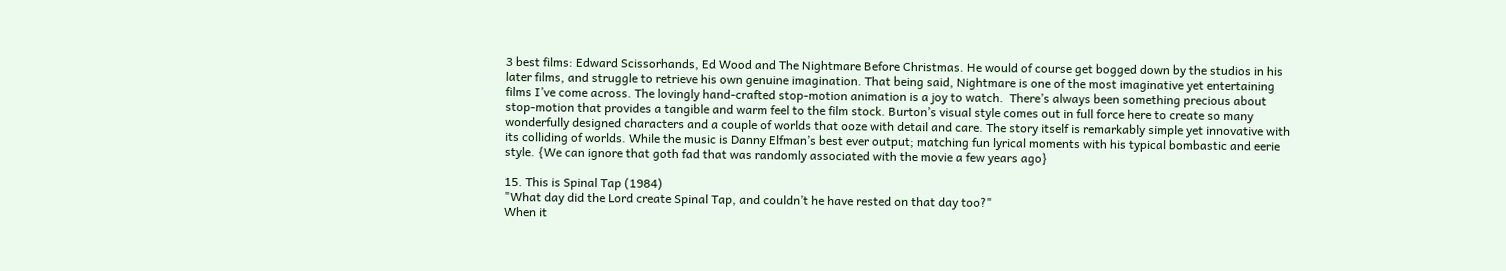3 best films: Edward Scissorhands, Ed Wood and The Nightmare Before Christmas. He would of course get bogged down by the studios in his later films, and struggle to retrieve his own genuine imagination. That being said, Nightmare is one of the most imaginative yet entertaining films I’ve come across. The lovingly hand-crafted stop-motion animation is a joy to watch.  There’s always been something precious about stop-motion that provides a tangible and warm feel to the film stock. Burton’s visual style comes out in full force here to create so many wonderfully designed characters and a couple of worlds that ooze with detail and care. The story itself is remarkably simple yet innovative with its colliding of worlds. While the music is Danny Elfman’s best ever output; matching fun lyrical moments with his typical bombastic and eerie style. {We can ignore that goth fad that was randomly associated with the movie a few years ago}

15. This is Spinal Tap (1984)
"What day did the Lord create Spinal Tap, and couldn’t he have rested on that day too?"
When it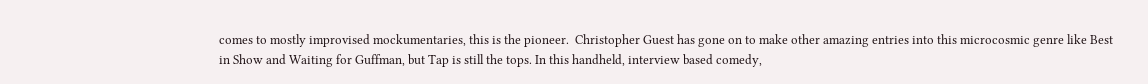comes to mostly improvised mockumentaries, this is the pioneer.  Christopher Guest has gone on to make other amazing entries into this microcosmic genre like Best in Show and Waiting for Guffman, but Tap is still the tops. In this handheld, interview based comedy,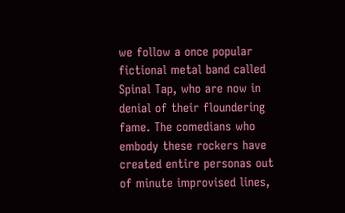we follow a once popular fictional metal band called Spinal Tap, who are now in denial of their floundering fame. The comedians who embody these rockers have created entire personas out of minute improvised lines,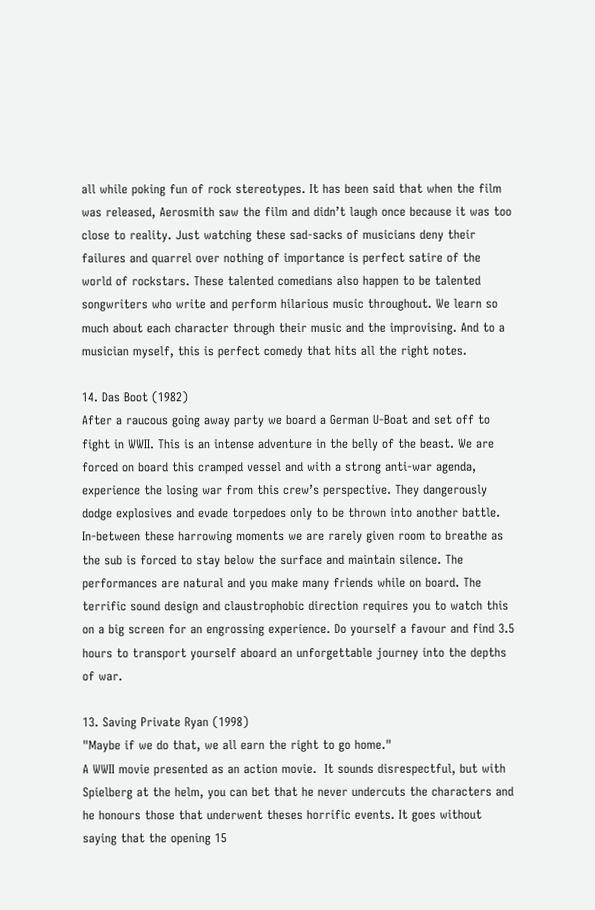all while poking fun of rock stereotypes. It has been said that when the film was released, Aerosmith saw the film and didn’t laugh once because it was too close to reality. Just watching these sad-sacks of musicians deny their failures and quarrel over nothing of importance is perfect satire of the world of rockstars. These talented comedians also happen to be talented songwriters who write and perform hilarious music throughout. We learn so much about each character through their music and the improvising. And to a musician myself, this is perfect comedy that hits all the right notes.

14. Das Boot (1982)
After a raucous going away party we board a German U-Boat and set off to fight in WWII. This is an intense adventure in the belly of the beast. We are forced on board this cramped vessel and with a strong anti-war agenda, experience the losing war from this crew’s perspective. They dangerously dodge explosives and evade torpedoes only to be thrown into another battle. In-between these harrowing moments we are rarely given room to breathe as the sub is forced to stay below the surface and maintain silence. The performances are natural and you make many friends while on board. The terrific sound design and claustrophobic direction requires you to watch this on a big screen for an engrossing experience. Do yourself a favour and find 3.5 hours to transport yourself aboard an unforgettable journey into the depths of war.

13. Saving Private Ryan (1998)
"Maybe if we do that, we all earn the right to go home."
A WWII movie presented as an action movie.  It sounds disrespectful, but with Spielberg at the helm, you can bet that he never undercuts the characters and he honours those that underwent theses horrific events. It goes without saying that the opening 15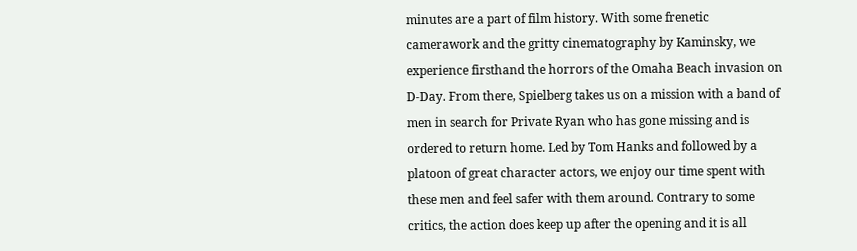minutes are a part of film history. With some frenetic camerawork and the gritty cinematography by Kaminsky, we experience firsthand the horrors of the Omaha Beach invasion on D-Day. From there, Spielberg takes us on a mission with a band of men in search for Private Ryan who has gone missing and is ordered to return home. Led by Tom Hanks and followed by a platoon of great character actors, we enjoy our time spent with these men and feel safer with them around. Contrary to some critics, the action does keep up after the opening and it is all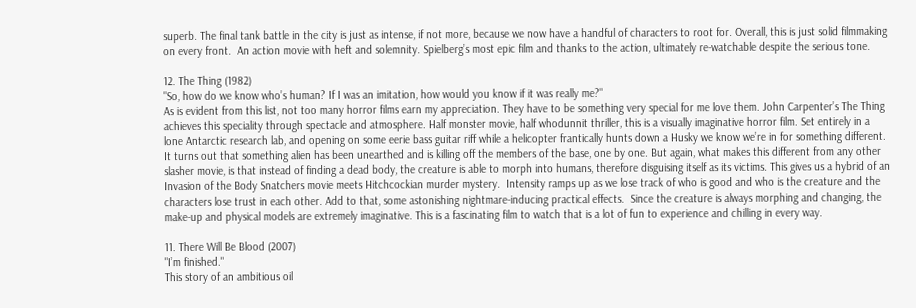superb. The final tank battle in the city is just as intense, if not more, because we now have a handful of characters to root for. Overall, this is just solid filmmaking on every front.  An action movie with heft and solemnity. Spielberg’s most epic film and thanks to the action, ultimately re-watchable despite the serious tone.

12. The Thing (1982)
"So, how do we know who’s human? If I was an imitation, how would you know if it was really me?"
As is evident from this list, not too many horror films earn my appreciation. They have to be something very special for me love them. John Carpenter’s The Thing achieves this speciality through spectacle and atmosphere. Half monster movie, half whodunnit thriller, this is a visually imaginative horror film. Set entirely in a lone Antarctic research lab, and opening on some eerie bass guitar riff while a helicopter frantically hunts down a Husky we know we’re in for something different. It turns out that something alien has been unearthed and is killing off the members of the base, one by one. But again, what makes this different from any other slasher movie, is that instead of finding a dead body, the creature is able to morph into humans, therefore disguising itself as its victims. This gives us a hybrid of an Invasion of the Body Snatchers movie meets Hitchcockian murder mystery.  Intensity ramps up as we lose track of who is good and who is the creature and the characters lose trust in each other. Add to that, some astonishing nightmare-inducing practical effects.  Since the creature is always morphing and changing, the make-up and physical models are extremely imaginative. This is a fascinating film to watch that is a lot of fun to experience and chilling in every way.

11. There Will Be Blood (2007)
"I’m finished."
This story of an ambitious oil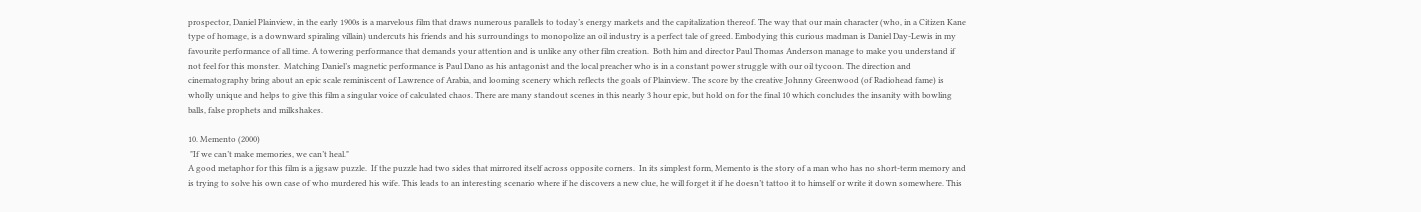prospector, Daniel Plainview, in the early 1900s is a marvelous film that draws numerous parallels to today’s energy markets and the capitalization thereof. The way that our main character (who, in a Citizen Kane type of homage, is a downward spiraling villain) undercuts his friends and his surroundings to monopolize an oil industry is a perfect tale of greed. Embodying this curious madman is Daniel Day-Lewis in my favourite performance of all time. A towering performance that demands your attention and is unlike any other film creation.  Both him and director Paul Thomas Anderson manage to make you understand if not feel for this monster.  Matching Daniel’s magnetic performance is Paul Dano as his antagonist and the local preacher who is in a constant power struggle with our oil tycoon. The direction and cinematography bring about an epic scale reminiscent of Lawrence of Arabia, and looming scenery which reflects the goals of Plainview. The score by the creative Johnny Greenwood (of Radiohead fame) is wholly unique and helps to give this film a singular voice of calculated chaos. There are many standout scenes in this nearly 3 hour epic, but hold on for the final 10 which concludes the insanity with bowling balls, false prophets and milkshakes.

10. Memento (2000)
 "If we can’t make memories, we can’t heal."
A good metaphor for this film is a jigsaw puzzle.  If the puzzle had two sides that mirrored itself across opposite corners.  In its simplest form, Memento is the story of a man who has no short-term memory and is trying to solve his own case of who murdered his wife. This leads to an interesting scenario where if he discovers a new clue, he will forget it if he doesn’t tattoo it to himself or write it down somewhere. This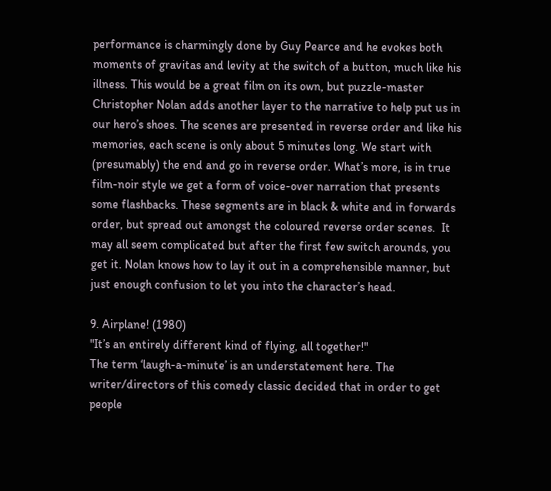performance is charmingly done by Guy Pearce and he evokes both moments of gravitas and levity at the switch of a button, much like his illness. This would be a great film on its own, but puzzle-master Christopher Nolan adds another layer to the narrative to help put us in our hero’s shoes. The scenes are presented in reverse order and like his memories, each scene is only about 5 minutes long. We start with (presumably) the end and go in reverse order. What’s more, is in true film-noir style we get a form of voice-over narration that presents some flashbacks. These segments are in black & white and in forwards order, but spread out amongst the coloured reverse order scenes.  It may all seem complicated but after the first few switch arounds, you get it. Nolan knows how to lay it out in a comprehensible manner, but just enough confusion to let you into the character’s head.

9. Airplane! (1980)
"It’s an entirely different kind of flying, all together!"
The term ‘laugh-a-minute’ is an understatement here. The writer/directors of this comedy classic decided that in order to get people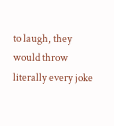to laugh, they would throw literally every joke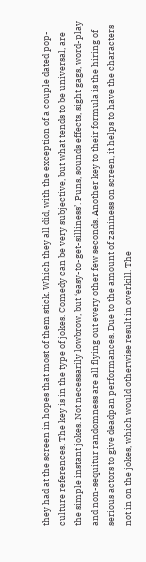they had at the screen in hopes that most of them stick. Which they all did, with the exception of a couple dated pop-culture references. The key is in the type of jokes. Comedy can be very subjective, but what tends to be universal, are the simple instant jokes. Not necessarily lowbrow, but ‘easy-to-get-silliness’. Puns, sounds effects, sight gags, word-play and non-sequitur randomness are all flying out every other few seconds. Another key to their formula is the hiring of serious actors to give deadpan performances. Due to the amount of zaniness on screen, it helps to have the characters not in on the jokes, which would otherwise result in overkill. The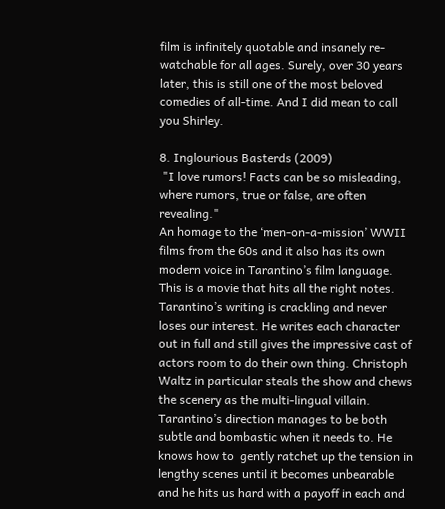film is infinitely quotable and insanely re-watchable for all ages. Surely, over 30 years later, this is still one of the most beloved comedies of all-time. And I did mean to call you Shirley.

8. Inglourious Basterds (2009)
 "I love rumors! Facts can be so misleading, where rumors, true or false, are often revealing."
An homage to the ‘men-on-a-mission’ WWII films from the 60s and it also has its own modern voice in Tarantino’s film language. This is a movie that hits all the right notes. Tarantino’s writing is crackling and never loses our interest. He writes each character out in full and still gives the impressive cast of actors room to do their own thing. Christoph Waltz in particular steals the show and chews the scenery as the multi-lingual villain. Tarantino’s direction manages to be both subtle and bombastic when it needs to. He knows how to  gently ratchet up the tension in lengthy scenes until it becomes unbearable and he hits us hard with a payoff in each and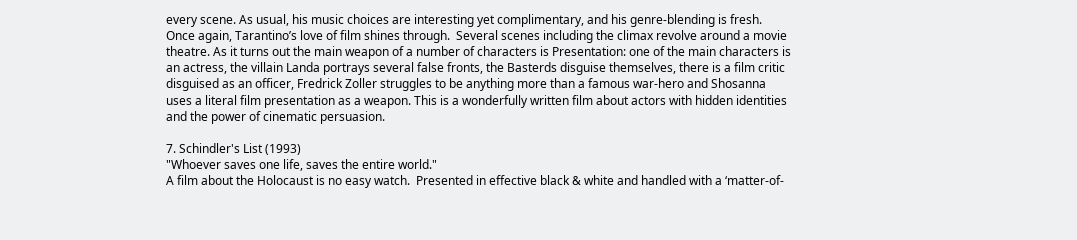every scene. As usual, his music choices are interesting yet complimentary, and his genre-blending is fresh. Once again, Tarantino’s love of film shines through.  Several scenes including the climax revolve around a movie theatre. As it turns out the main weapon of a number of characters is Presentation: one of the main characters is an actress, the villain Landa portrays several false fronts, the Basterds disguise themselves, there is a film critic disguised as an officer, Fredrick Zoller struggles to be anything more than a famous war-hero and Shosanna uses a literal film presentation as a weapon. This is a wonderfully written film about actors with hidden identities and the power of cinematic persuasion.

7. Schindler's List (1993)
"Whoever saves one life, saves the entire world."
A film about the Holocaust is no easy watch.  Presented in effective black & white and handled with a ‘matter-of-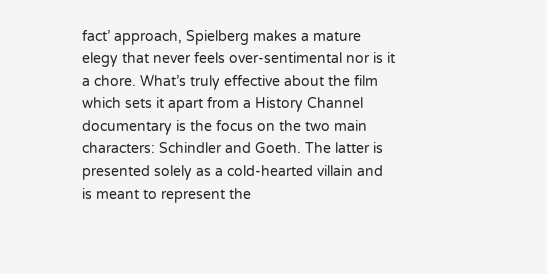fact’ approach, Spielberg makes a mature elegy that never feels over-sentimental nor is it a chore. What’s truly effective about the film which sets it apart from a History Channel documentary is the focus on the two main characters: Schindler and Goeth. The latter is presented solely as a cold-hearted villain and is meant to represent the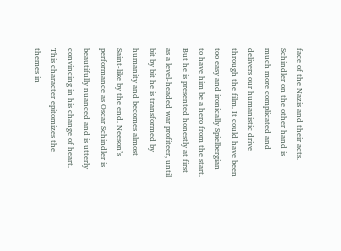face of the Nazis and their acts. Schindler on the other hand is much more complicated and delivers our humanistic drive through the film. It could have been too easy and ironically Spielbergian to have him be a hero from the start. But he is presented honestly at first as a level-headed war profiteer, until bit by bit he is transformed by humanity and becomes almost Saint-like by the end. Neeson’s performance as Oscar Schindler is beautifully nuanced and is utterly convincing in his change of heart. This character epitomizes the themes in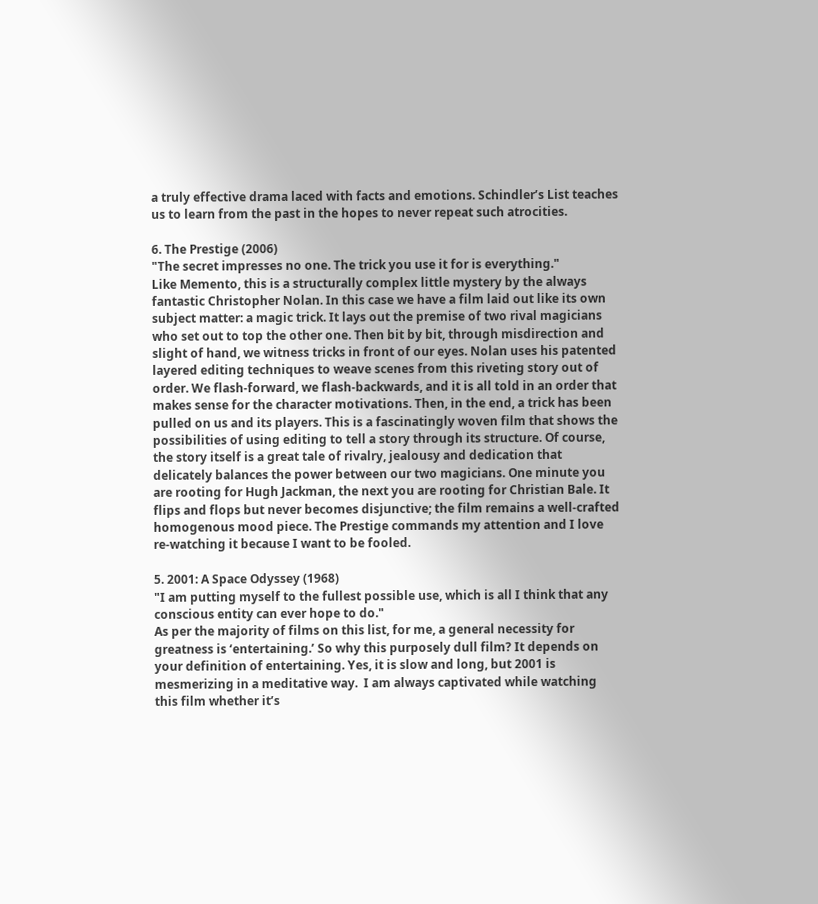a truly effective drama laced with facts and emotions. Schindler’s List teaches us to learn from the past in the hopes to never repeat such atrocities.

6. The Prestige (2006)
"The secret impresses no one. The trick you use it for is everything."
Like Memento, this is a structurally complex little mystery by the always fantastic Christopher Nolan. In this case we have a film laid out like its own subject matter: a magic trick. It lays out the premise of two rival magicians who set out to top the other one. Then bit by bit, through misdirection and slight of hand, we witness tricks in front of our eyes. Nolan uses his patented layered editing techniques to weave scenes from this riveting story out of order. We flash-forward, we flash-backwards, and it is all told in an order that makes sense for the character motivations. Then, in the end, a trick has been pulled on us and its players. This is a fascinatingly woven film that shows the possibilities of using editing to tell a story through its structure. Of course, the story itself is a great tale of rivalry, jealousy and dedication that delicately balances the power between our two magicians. One minute you are rooting for Hugh Jackman, the next you are rooting for Christian Bale. It flips and flops but never becomes disjunctive; the film remains a well-crafted homogenous mood piece. The Prestige commands my attention and I love re-watching it because I want to be fooled.

5. 2001: A Space Odyssey (1968)
"I am putting myself to the fullest possible use, which is all I think that any conscious entity can ever hope to do."
As per the majority of films on this list, for me, a general necessity for greatness is ‘entertaining.’ So why this purposely dull film? It depends on your definition of entertaining. Yes, it is slow and long, but 2001 is mesmerizing in a meditative way.  I am always captivated while watching this film whether it’s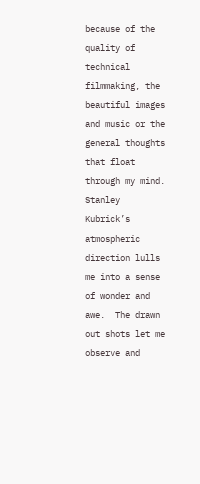because of the quality of technical filmmaking, the beautiful images and music or the general thoughts that float through my mind. Stanley Kubrick’s atmospheric direction lulls me into a sense of wonder and awe.  The drawn out shots let me observe and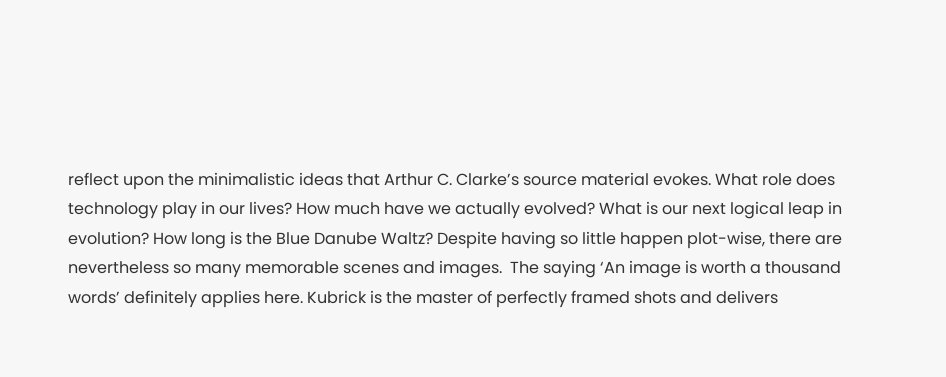reflect upon the minimalistic ideas that Arthur C. Clarke’s source material evokes. What role does technology play in our lives? How much have we actually evolved? What is our next logical leap in evolution? How long is the Blue Danube Waltz? Despite having so little happen plot-wise, there are nevertheless so many memorable scenes and images.  The saying ‘An image is worth a thousand words’ definitely applies here. Kubrick is the master of perfectly framed shots and delivers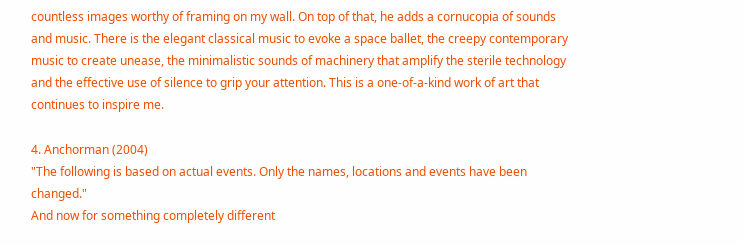countless images worthy of framing on my wall. On top of that, he adds a cornucopia of sounds and music. There is the elegant classical music to evoke a space ballet, the creepy contemporary music to create unease, the minimalistic sounds of machinery that amplify the sterile technology and the effective use of silence to grip your attention. This is a one-of-a-kind work of art that continues to inspire me.

4. Anchorman (2004)
"The following is based on actual events. Only the names, locations and events have been changed."
And now for something completely different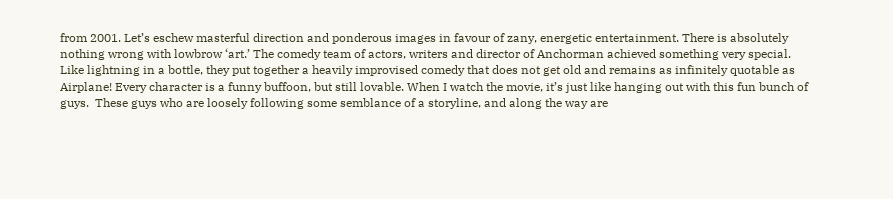from 2001. Let’s eschew masterful direction and ponderous images in favour of zany, energetic entertainment. There is absolutely nothing wrong with lowbrow ‘art.’ The comedy team of actors, writers and director of Anchorman achieved something very special.  Like lightning in a bottle, they put together a heavily improvised comedy that does not get old and remains as infinitely quotable as Airplane! Every character is a funny buffoon, but still lovable. When I watch the movie, it’s just like hanging out with this fun bunch of guys.  These guys who are loosely following some semblance of a storyline, and along the way are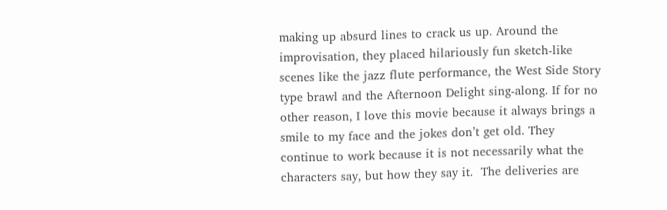making up absurd lines to crack us up. Around the improvisation, they placed hilariously fun sketch-like scenes like the jazz flute performance, the West Side Story type brawl and the Afternoon Delight sing-along. If for no other reason, I love this movie because it always brings a smile to my face and the jokes don’t get old. They continue to work because it is not necessarily what the characters say, but how they say it.  The deliveries are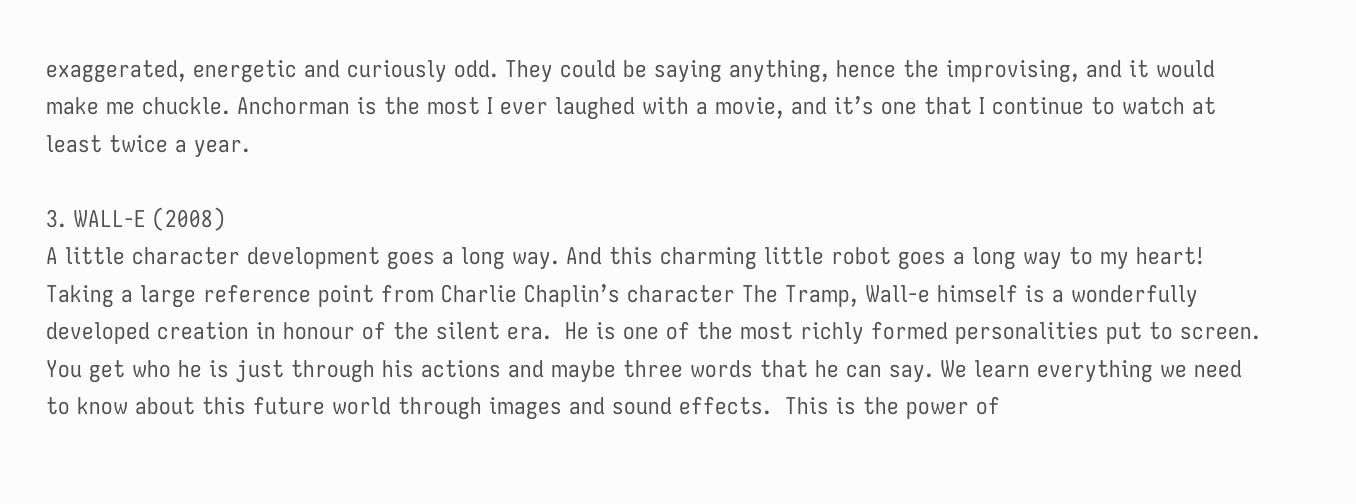exaggerated, energetic and curiously odd. They could be saying anything, hence the improvising, and it would make me chuckle. Anchorman is the most I ever laughed with a movie, and it’s one that I continue to watch at least twice a year.

3. WALL-E (2008)
A little character development goes a long way. And this charming little robot goes a long way to my heart!  Taking a large reference point from Charlie Chaplin’s character The Tramp, Wall-e himself is a wonderfully developed creation in honour of the silent era.  He is one of the most richly formed personalities put to screen. You get who he is just through his actions and maybe three words that he can say. We learn everything we need to know about this future world through images and sound effects.  This is the power of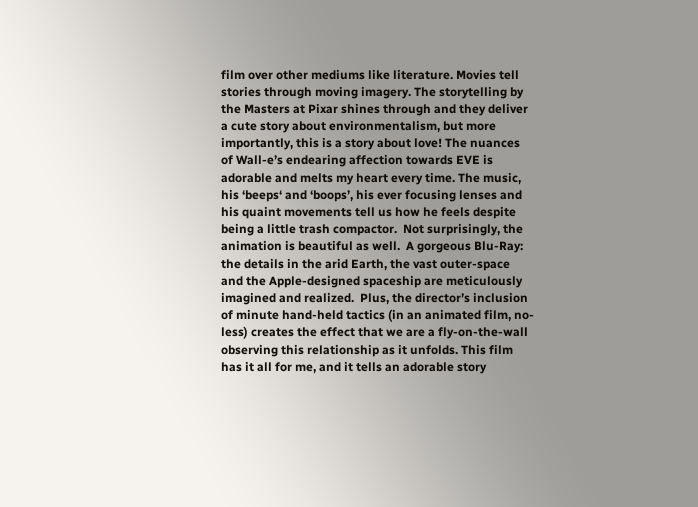film over other mediums like literature. Movies tell stories through moving imagery. The storytelling by the Masters at Pixar shines through and they deliver a cute story about environmentalism, but more importantly, this is a story about love! The nuances of Wall-e’s endearing affection towards EVE is adorable and melts my heart every time. The music, his ‘beeps‘ and ‘boops’, his ever focusing lenses and his quaint movements tell us how he feels despite being a little trash compactor.  Not surprisingly, the animation is beautiful as well.  A gorgeous Blu-Ray: the details in the arid Earth, the vast outer-space and the Apple-designed spaceship are meticulously imagined and realized.  Plus, the director’s inclusion of minute hand-held tactics (in an animated film, no-less) creates the effect that we are a fly-on-the-wall observing this relationship as it unfolds. This film has it all for me, and it tells an adorable story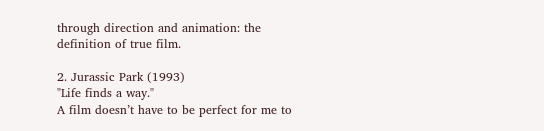through direction and animation: the definition of true film.

2. Jurassic Park (1993)
"Life finds a way."
A film doesn’t have to be perfect for me to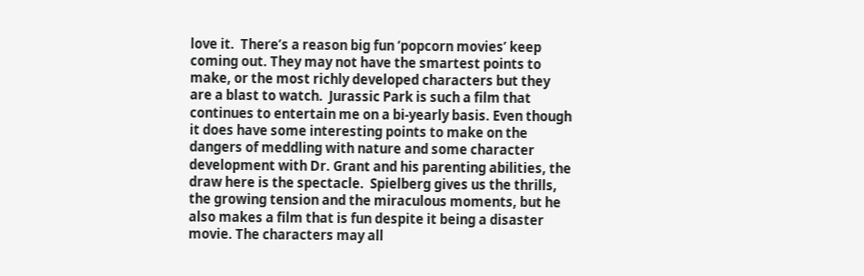love it.  There’s a reason big fun ‘popcorn movies’ keep coming out. They may not have the smartest points to make, or the most richly developed characters but they are a blast to watch.  Jurassic Park is such a film that continues to entertain me on a bi-yearly basis. Even though it does have some interesting points to make on the dangers of meddling with nature and some character development with Dr. Grant and his parenting abilities, the draw here is the spectacle.  Spielberg gives us the thrills, the growing tension and the miraculous moments, but he also makes a film that is fun despite it being a disaster movie. The characters may all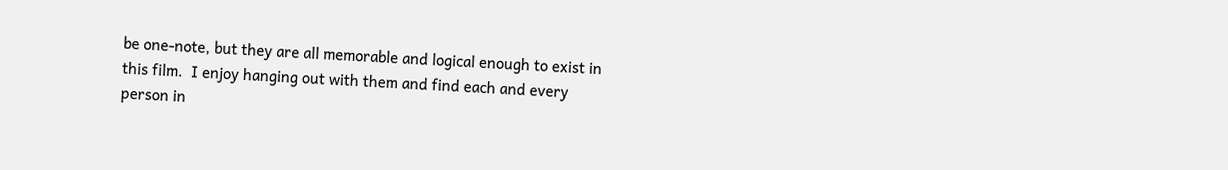be one-note, but they are all memorable and logical enough to exist in this film.  I enjoy hanging out with them and find each and every person in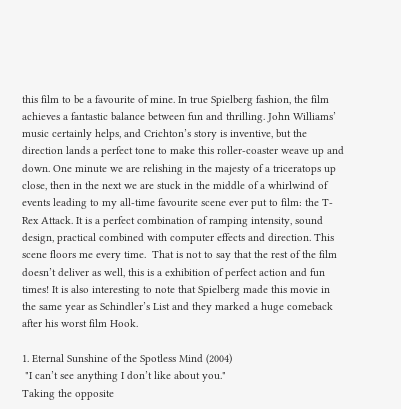this film to be a favourite of mine. In true Spielberg fashion, the film achieves a fantastic balance between fun and thrilling. John Williams’ music certainly helps, and Crichton’s story is inventive, but the direction lands a perfect tone to make this roller-coaster weave up and down. One minute we are relishing in the majesty of a triceratops up close, then in the next we are stuck in the middle of a whirlwind of events leading to my all-time favourite scene ever put to film: the T-Rex Attack. It is a perfect combination of ramping intensity, sound design, practical combined with computer effects and direction. This scene floors me every time.  That is not to say that the rest of the film doesn’t deliver as well, this is a exhibition of perfect action and fun times! It is also interesting to note that Spielberg made this movie in the same year as Schindler’s List and they marked a huge comeback after his worst film Hook.

1. Eternal Sunshine of the Spotless Mind (2004)
 "I can’t see anything I don’t like about you."
Taking the opposite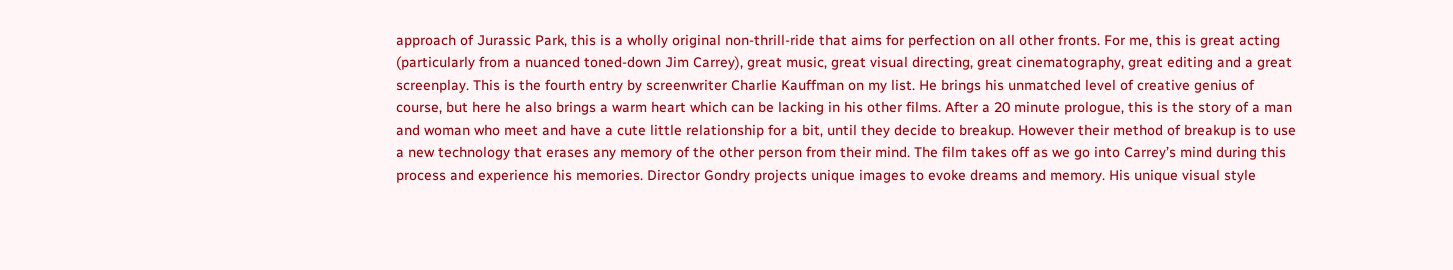approach of Jurassic Park, this is a wholly original non-thrill-ride that aims for perfection on all other fronts. For me, this is great acting (particularly from a nuanced toned-down Jim Carrey), great music, great visual directing, great cinematography, great editing and a great screenplay. This is the fourth entry by screenwriter Charlie Kauffman on my list. He brings his unmatched level of creative genius of course, but here he also brings a warm heart which can be lacking in his other films. After a 20 minute prologue, this is the story of a man and woman who meet and have a cute little relationship for a bit, until they decide to breakup. However their method of breakup is to use a new technology that erases any memory of the other person from their mind. The film takes off as we go into Carrey’s mind during this process and experience his memories. Director Gondry projects unique images to evoke dreams and memory. His unique visual style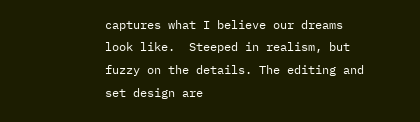captures what I believe our dreams look like.  Steeped in realism, but fuzzy on the details. The editing and set design are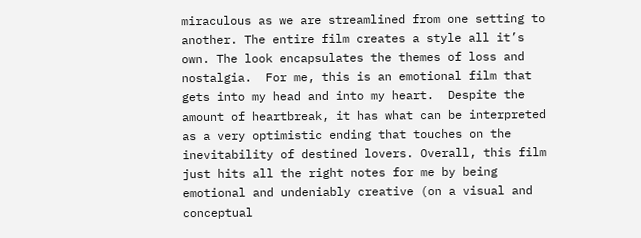miraculous as we are streamlined from one setting to another. The entire film creates a style all it’s own. The look encapsulates the themes of loss and nostalgia.  For me, this is an emotional film that gets into my head and into my heart.  Despite the amount of heartbreak, it has what can be interpreted as a very optimistic ending that touches on the inevitability of destined lovers. Overall, this film just hits all the right notes for me by being emotional and undeniably creative (on a visual and conceptual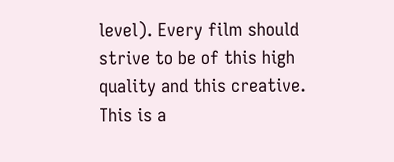level). Every film should strive to be of this high quality and this creative. This is a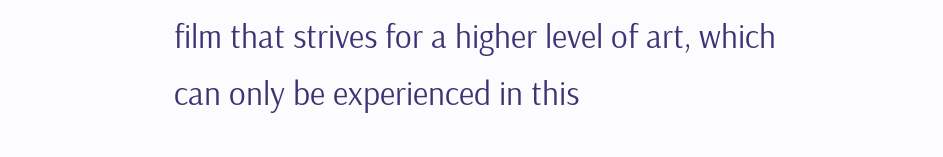film that strives for a higher level of art, which can only be experienced in this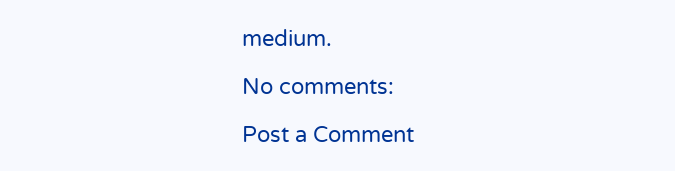medium.

No comments:

Post a Comment